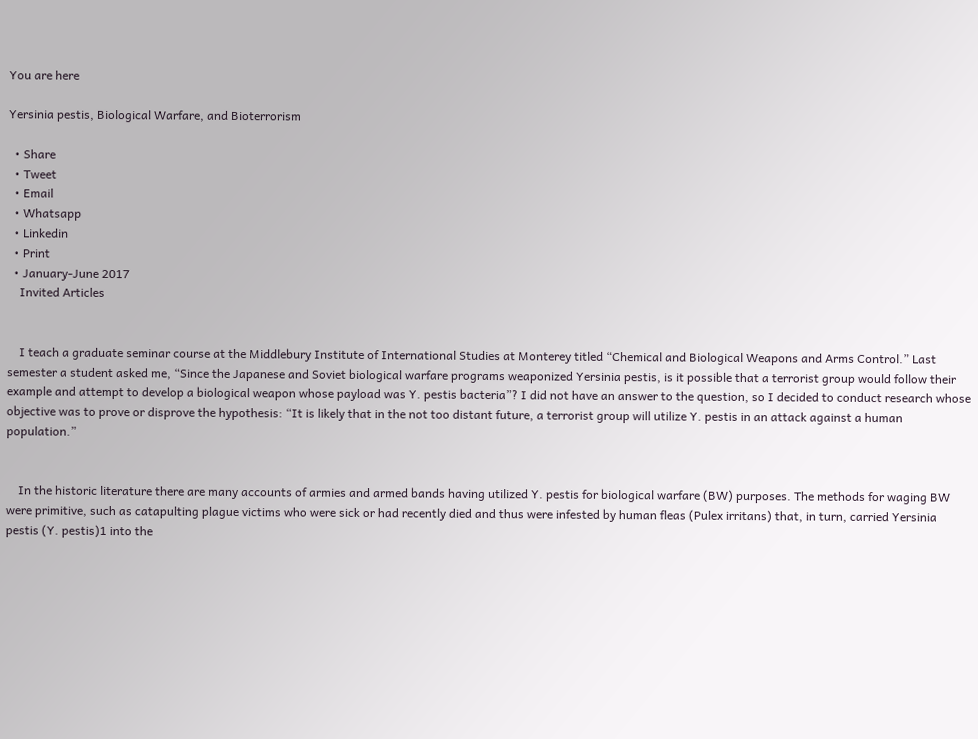You are here

Yersinia pestis, Biological Warfare, and Bioterrorism

  • Share
  • Tweet
  • Email
  • Whatsapp
  • Linkedin
  • Print
  • January-June 2017
    Invited Articles


    I teach a graduate seminar course at the Middlebury Institute of International Studies at Monterey titled “Chemical and Biological Weapons and Arms Control.” Last semester a student asked me, “Since the Japanese and Soviet biological warfare programs weaponized Yersinia pestis, is it possible that a terrorist group would follow their example and attempt to develop a biological weapon whose payload was Y. pestis bacteria”? I did not have an answer to the question, so I decided to conduct research whose objective was to prove or disprove the hypothesis: “It is likely that in the not too distant future, a terrorist group will utilize Y. pestis in an attack against a human population.”


    In the historic literature there are many accounts of armies and armed bands having utilized Y. pestis for biological warfare (BW) purposes. The methods for waging BW were primitive, such as catapulting plague victims who were sick or had recently died and thus were infested by human fleas (Pulex irritans) that, in turn, carried Yersinia pestis (Y. pestis)1 into the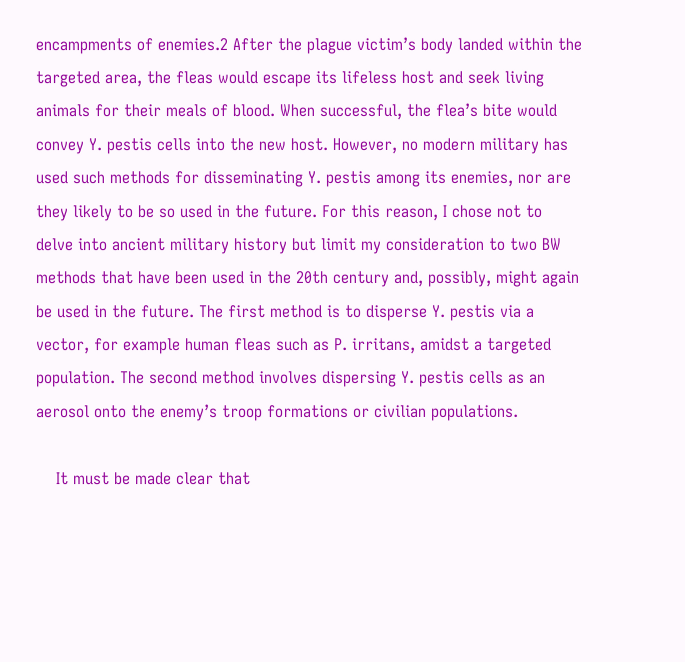encampments of enemies.2 After the plague victim’s body landed within the targeted area, the fleas would escape its lifeless host and seek living animals for their meals of blood. When successful, the flea’s bite would convey Y. pestis cells into the new host. However, no modern military has used such methods for disseminating Y. pestis among its enemies, nor are they likely to be so used in the future. For this reason, I chose not to delve into ancient military history but limit my consideration to two BW methods that have been used in the 20th century and, possibly, might again be used in the future. The first method is to disperse Y. pestis via a vector, for example human fleas such as P. irritans, amidst a targeted population. The second method involves dispersing Y. pestis cells as an aerosol onto the enemy’s troop formations or civilian populations.

    It must be made clear that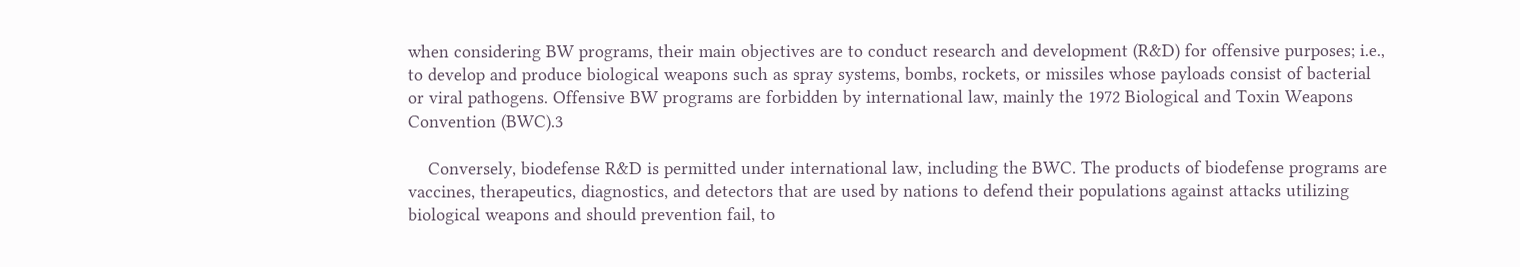when considering BW programs, their main objectives are to conduct research and development (R&D) for offensive purposes; i.e., to develop and produce biological weapons such as spray systems, bombs, rockets, or missiles whose payloads consist of bacterial or viral pathogens. Offensive BW programs are forbidden by international law, mainly the 1972 Biological and Toxin Weapons Convention (BWC).3

    Conversely, biodefense R&D is permitted under international law, including the BWC. The products of biodefense programs are vaccines, therapeutics, diagnostics, and detectors that are used by nations to defend their populations against attacks utilizing biological weapons and should prevention fail, to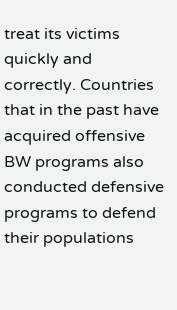treat its victims quickly and correctly. Countries that in the past have acquired offensive BW programs also conducted defensive programs to defend their populations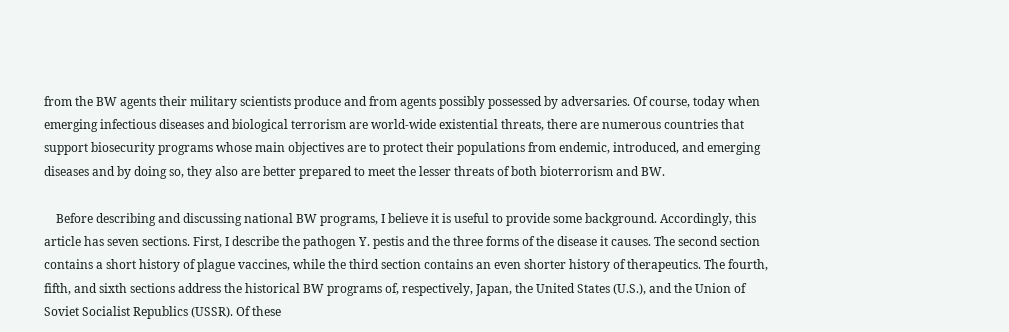from the BW agents their military scientists produce and from agents possibly possessed by adversaries. Of course, today when emerging infectious diseases and biological terrorism are world-wide existential threats, there are numerous countries that support biosecurity programs whose main objectives are to protect their populations from endemic, introduced, and emerging diseases and by doing so, they also are better prepared to meet the lesser threats of both bioterrorism and BW.

    Before describing and discussing national BW programs, I believe it is useful to provide some background. Accordingly, this article has seven sections. First, I describe the pathogen Y. pestis and the three forms of the disease it causes. The second section contains a short history of plague vaccines, while the third section contains an even shorter history of therapeutics. The fourth, fifth, and sixth sections address the historical BW programs of, respectively, Japan, the United States (U.S.), and the Union of Soviet Socialist Republics (USSR). Of these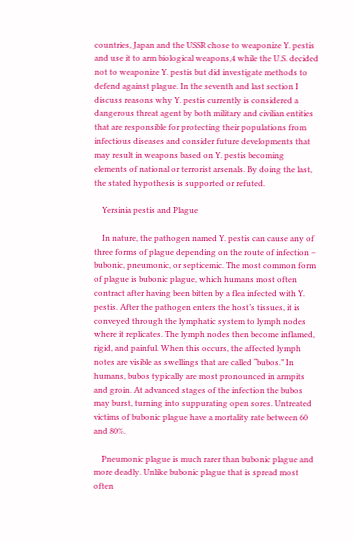countries, Japan and the USSR chose to weaponize Y. pestis and use it to arm biological weapons,4 while the U.S. decided not to weaponize Y. pestis but did investigate methods to defend against plague. In the seventh and last section I discuss reasons why Y. pestis currently is considered a dangerous threat agent by both military and civilian entities that are responsible for protecting their populations from infectious diseases and consider future developments that may result in weapons based on Y. pestis becoming elements of national or terrorist arsenals. By doing the last, the stated hypothesis is supported or refuted.

    Yersinia pestis and Plague

    In nature, the pathogen named Y. pestis can cause any of three forms of plague depending on the route of infection – bubonic, pneumonic, or septicemic. The most common form of plague is bubonic plague, which humans most often contract after having been bitten by a flea infected with Y. pestis. After the pathogen enters the host’s tissues, it is conveyed through the lymphatic system to lymph nodes where it replicates. The lymph nodes then become inflamed, rigid, and painful. When this occurs, the affected lymph notes are visible as swellings that are called “bubos.” In humans, bubos typically are most pronounced in armpits and groin. At advanced stages of the infection the bubos may burst, turning into suppurating open sores. Untreated victims of bubonic plague have a mortality rate between 60 and 80%.

    Pneumonic plague is much rarer than bubonic plague and more deadly. Unlike bubonic plague that is spread most often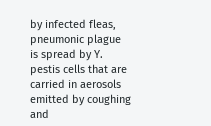by infected fleas, pneumonic plague is spread by Y. pestis cells that are carried in aerosols emitted by coughing and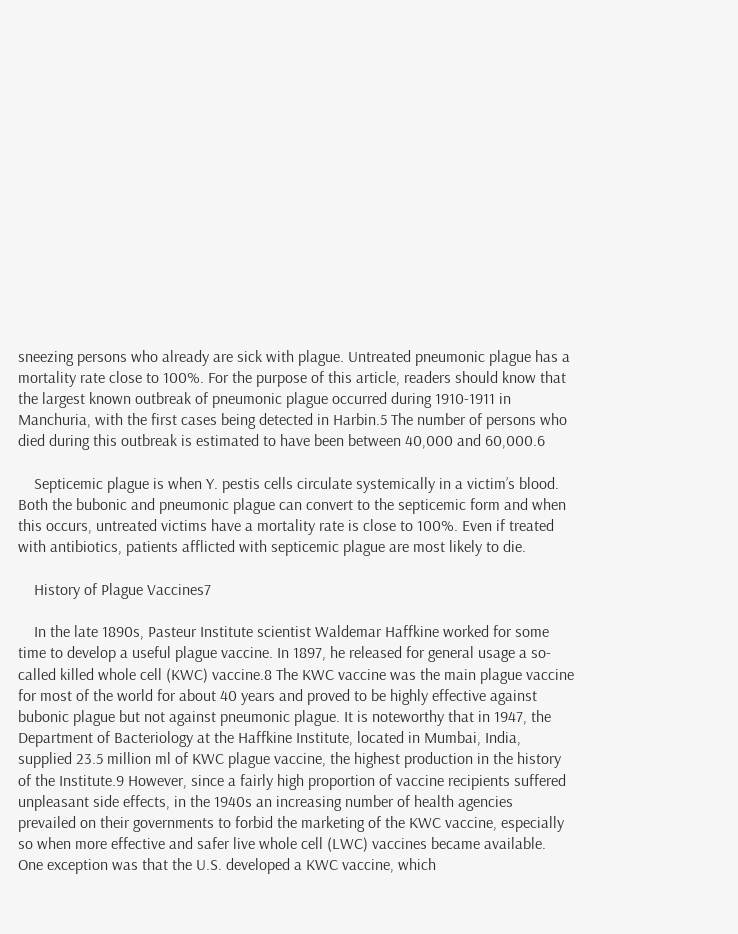sneezing persons who already are sick with plague. Untreated pneumonic plague has a mortality rate close to 100%. For the purpose of this article, readers should know that the largest known outbreak of pneumonic plague occurred during 1910-1911 in Manchuria, with the first cases being detected in Harbin.5 The number of persons who died during this outbreak is estimated to have been between 40,000 and 60,000.6

    Septicemic plague is when Y. pestis cells circulate systemically in a victim’s blood. Both the bubonic and pneumonic plague can convert to the septicemic form and when this occurs, untreated victims have a mortality rate is close to 100%. Even if treated with antibiotics, patients afflicted with septicemic plague are most likely to die.

    History of Plague Vaccines7

    In the late 1890s, Pasteur Institute scientist Waldemar Haffkine worked for some time to develop a useful plague vaccine. In 1897, he released for general usage a so-called killed whole cell (KWC) vaccine.8 The KWC vaccine was the main plague vaccine for most of the world for about 40 years and proved to be highly effective against bubonic plague but not against pneumonic plague. It is noteworthy that in 1947, the Department of Bacteriology at the Haffkine Institute, located in Mumbai, India, supplied 23.5 million ml of KWC plague vaccine, the highest production in the history of the Institute.9 However, since a fairly high proportion of vaccine recipients suffered unpleasant side effects, in the 1940s an increasing number of health agencies prevailed on their governments to forbid the marketing of the KWC vaccine, especially so when more effective and safer live whole cell (LWC) vaccines became available. One exception was that the U.S. developed a KWC vaccine, which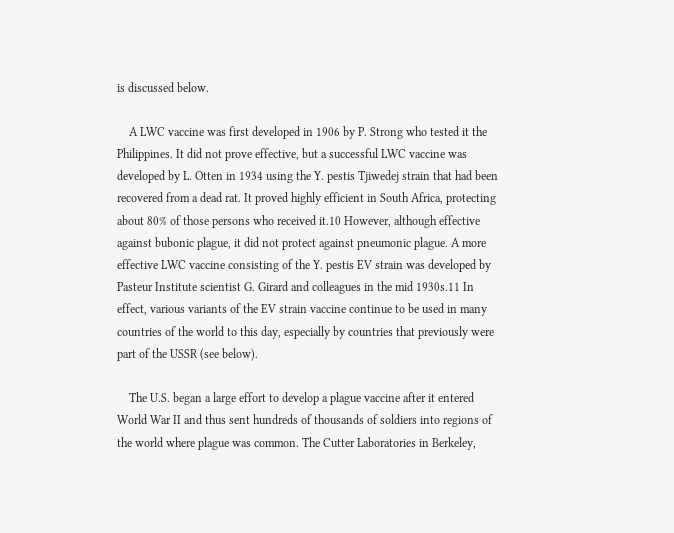is discussed below.

    A LWC vaccine was first developed in 1906 by P. Strong who tested it the Philippines. It did not prove effective, but a successful LWC vaccine was developed by L. Otten in 1934 using the Y. pestis Tjiwedej strain that had been recovered from a dead rat. It proved highly efficient in South Africa, protecting about 80% of those persons who received it.10 However, although effective against bubonic plague, it did not protect against pneumonic plague. A more effective LWC vaccine consisting of the Y. pestis EV strain was developed by Pasteur Institute scientist G. Girard and colleagues in the mid 1930s.11 In effect, various variants of the EV strain vaccine continue to be used in many countries of the world to this day, especially by countries that previously were part of the USSR (see below).

    The U.S. began a large effort to develop a plague vaccine after it entered World War II and thus sent hundreds of thousands of soldiers into regions of the world where plague was common. The Cutter Laboratories in Berkeley,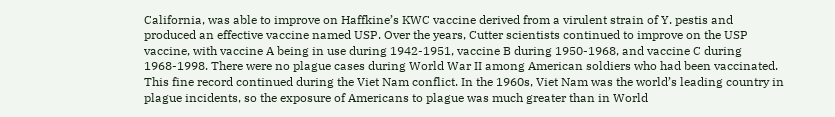California, was able to improve on Haffkine’s KWC vaccine derived from a virulent strain of Y. pestis and produced an effective vaccine named USP. Over the years, Cutter scientists continued to improve on the USP vaccine, with vaccine A being in use during 1942-1951, vaccine B during 1950-1968, and vaccine C during 1968-1998. There were no plague cases during World War II among American soldiers who had been vaccinated. This fine record continued during the Viet Nam conflict. In the 1960s, Viet Nam was the world’s leading country in plague incidents, so the exposure of Americans to plague was much greater than in World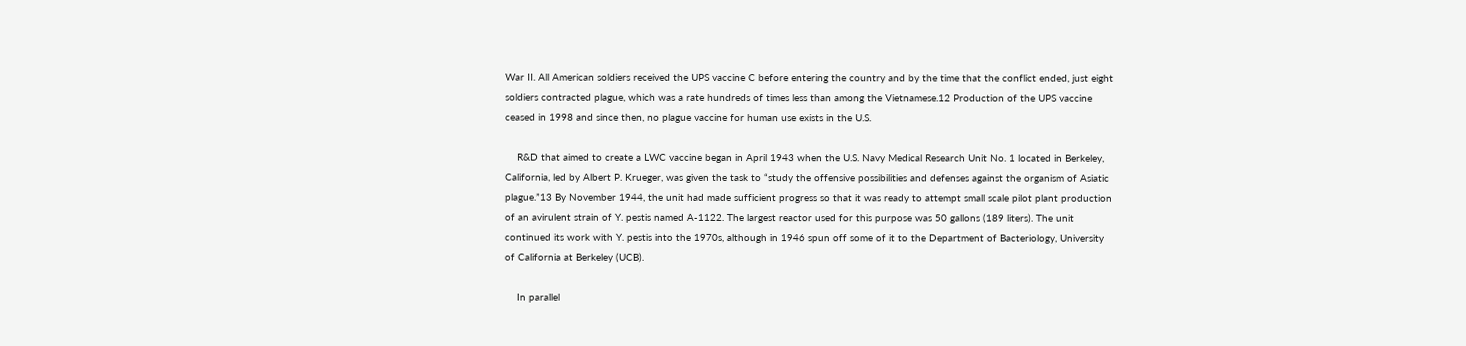War II. All American soldiers received the UPS vaccine C before entering the country and by the time that the conflict ended, just eight soldiers contracted plague, which was a rate hundreds of times less than among the Vietnamese.12 Production of the UPS vaccine ceased in 1998 and since then, no plague vaccine for human use exists in the U.S.

    R&D that aimed to create a LWC vaccine began in April 1943 when the U.S. Navy Medical Research Unit No. 1 located in Berkeley, California, led by Albert P. Krueger, was given the task to “study the offensive possibilities and defenses against the organism of Asiatic plague.”13 By November 1944, the unit had made sufficient progress so that it was ready to attempt small scale pilot plant production of an avirulent strain of Y. pestis named A-1122. The largest reactor used for this purpose was 50 gallons (189 liters). The unit continued its work with Y. pestis into the 1970s, although in 1946 spun off some of it to the Department of Bacteriology, University of California at Berkeley (UCB).

    In parallel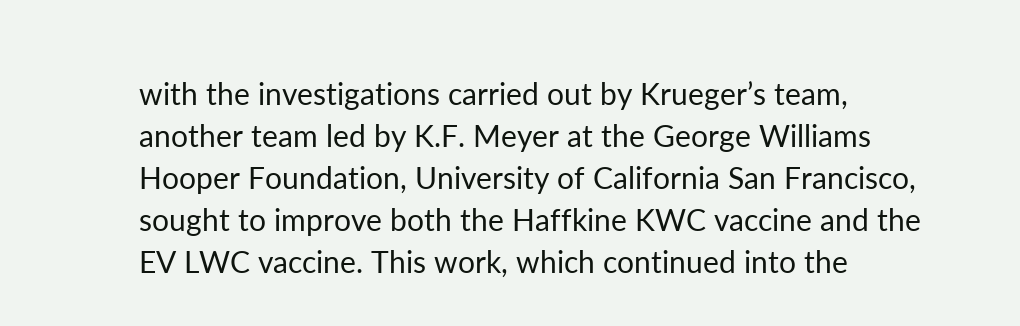with the investigations carried out by Krueger’s team, another team led by K.F. Meyer at the George Williams Hooper Foundation, University of California San Francisco, sought to improve both the Haffkine KWC vaccine and the EV LWC vaccine. This work, which continued into the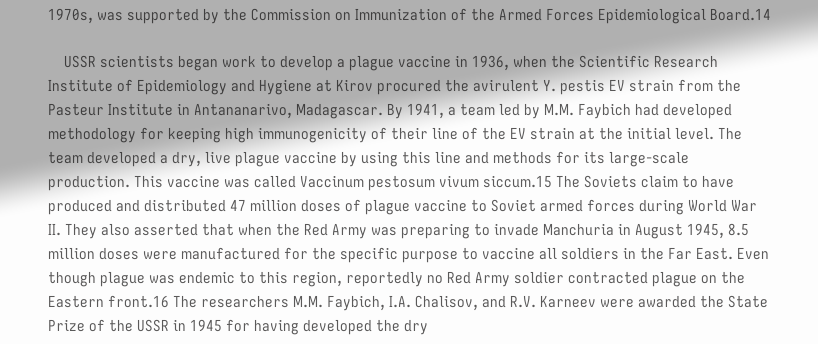1970s, was supported by the Commission on Immunization of the Armed Forces Epidemiological Board.14

    USSR scientists began work to develop a plague vaccine in 1936, when the Scientific Research Institute of Epidemiology and Hygiene at Kirov procured the avirulent Y. pestis EV strain from the Pasteur Institute in Antananarivo, Madagascar. By 1941, a team led by M.M. Faybich had developed methodology for keeping high immunogenicity of their line of the EV strain at the initial level. The team developed a dry, live plague vaccine by using this line and methods for its large-scale production. This vaccine was called Vaccinum pestosum vivum siccum.15 The Soviets claim to have produced and distributed 47 million doses of plague vaccine to Soviet armed forces during World War II. They also asserted that when the Red Army was preparing to invade Manchuria in August 1945, 8.5 million doses were manufactured for the specific purpose to vaccine all soldiers in the Far East. Even though plague was endemic to this region, reportedly no Red Army soldier contracted plague on the Eastern front.16 The researchers M.M. Faybich, I.A. Chalisov, and R.V. Karneev were awarded the State Prize of the USSR in 1945 for having developed the dry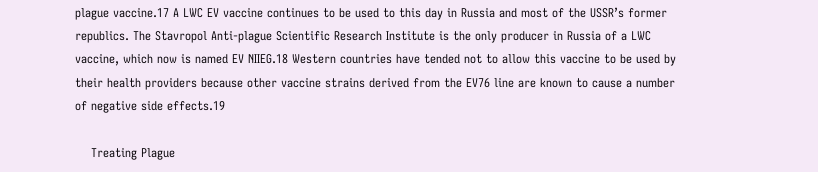plague vaccine.17 A LWC EV vaccine continues to be used to this day in Russia and most of the USSR’s former republics. The Stavropol Anti-plague Scientific Research Institute is the only producer in Russia of a LWC vaccine, which now is named EV NIIEG.18 Western countries have tended not to allow this vaccine to be used by their health providers because other vaccine strains derived from the EV76 line are known to cause a number of negative side effects.19

    Treating Plague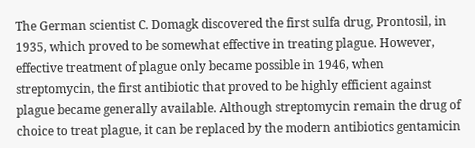The German scientist C. Domagk discovered the first sulfa drug, Prontosil, in 1935, which proved to be somewhat effective in treating plague. However, effective treatment of plague only became possible in 1946, when streptomycin, the first antibiotic that proved to be highly efficient against plague became generally available. Although streptomycin remain the drug of choice to treat plague, it can be replaced by the modern antibiotics gentamicin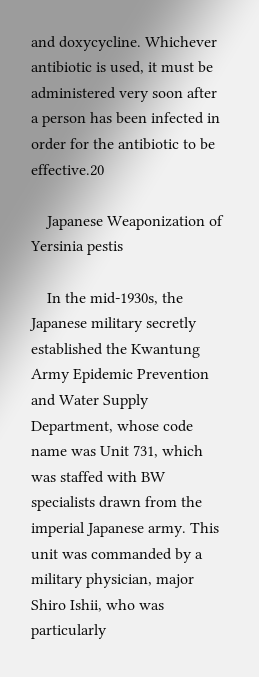and doxycycline. Whichever antibiotic is used, it must be administered very soon after a person has been infected in order for the antibiotic to be effective.20

    Japanese Weaponization of Yersinia pestis

    In the mid-1930s, the Japanese military secretly established the Kwantung Army Epidemic Prevention and Water Supply Department, whose code name was Unit 731, which was staffed with BW specialists drawn from the imperial Japanese army. This unit was commanded by a military physician, major Shiro Ishii, who was particularly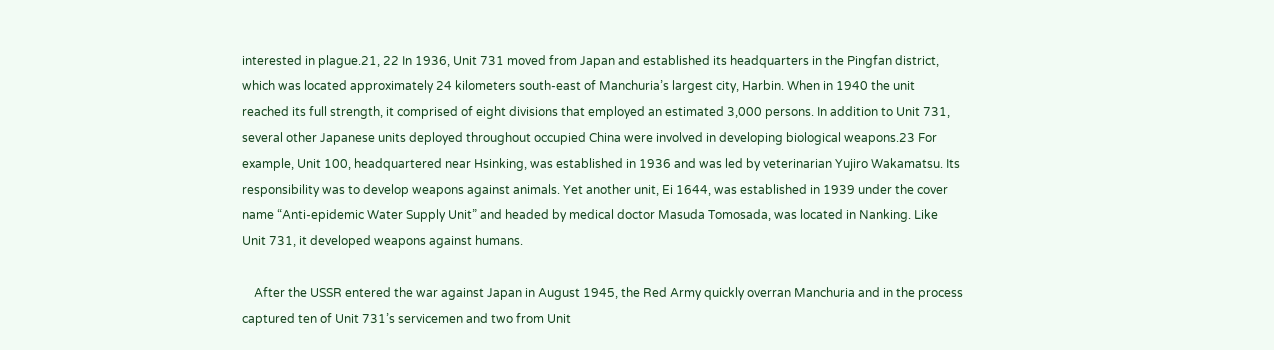interested in plague.21, 22 In 1936, Unit 731 moved from Japan and established its headquarters in the Pingfan district, which was located approximately 24 kilometers south-east of Manchuria’s largest city, Harbin. When in 1940 the unit reached its full strength, it comprised of eight divisions that employed an estimated 3,000 persons. In addition to Unit 731, several other Japanese units deployed throughout occupied China were involved in developing biological weapons.23 For example, Unit 100, headquartered near Hsinking, was established in 1936 and was led by veterinarian Yujiro Wakamatsu. Its responsibility was to develop weapons against animals. Yet another unit, Ei 1644, was established in 1939 under the cover name “Anti-epidemic Water Supply Unit” and headed by medical doctor Masuda Tomosada, was located in Nanking. Like Unit 731, it developed weapons against humans.

    After the USSR entered the war against Japan in August 1945, the Red Army quickly overran Manchuria and in the process captured ten of Unit 731’s servicemen and two from Unit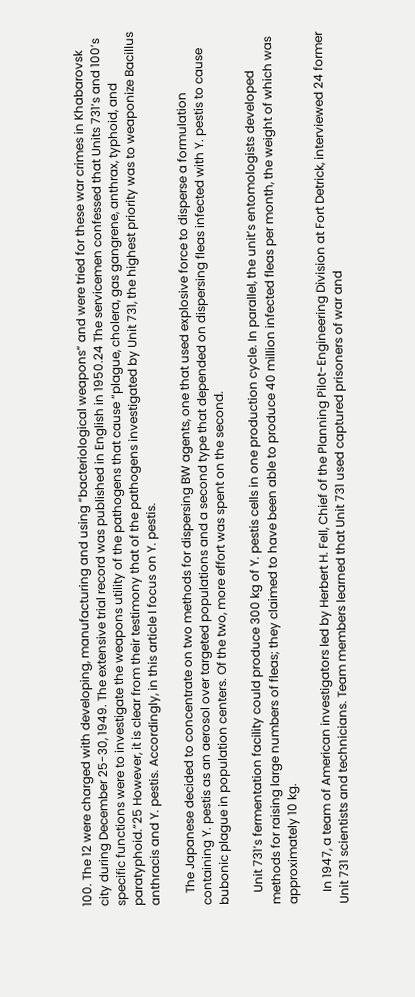100. The 12 were charged with developing, manufacturing and using “bacteriological weapons” and were tried for these war crimes in Khabarovsk city during December 25-30, 1949. The extensive trial record was published in English in 1950.24 The servicemen confessed that Units 731’s and 100’s specific functions were to investigate the weapons utility of the pathogens that cause “plague, cholera, gas gangrene, anthrax, typhoid, and paratyphoid.”25 However, it is clear from their testimony that of the pathogens investigated by Unit 731, the highest priority was to weaponize Bacillus anthracis and Y. pestis. Accordingly, in this article I focus on Y. pestis.

    The Japanese decided to concentrate on two methods for dispersing BW agents, one that used explosive force to disperse a formulation containing Y. pestis as an aerosol over targeted populations and a second type that depended on dispersing fleas infected with Y. pestis to cause bubonic plague in population centers. Of the two, more effort was spent on the second.

    Unit 731’s fermentation facility could produce 300 kg of Y. pestis cells in one production cycle. In parallel, the unit’s entomologists developed methods for raising large numbers of fleas; they claimed to have been able to produce 40 million infected fleas per month, the weight of which was approximately 10 kg.

    In 1947, a team of American investigators led by Herbert H. Fell, Chief of the Planning Pilot-Engineering Division at Fort Detrick, interviewed 24 former Unit 731 scientists and technicians. Team members learned that Unit 731 used captured prisoners of war and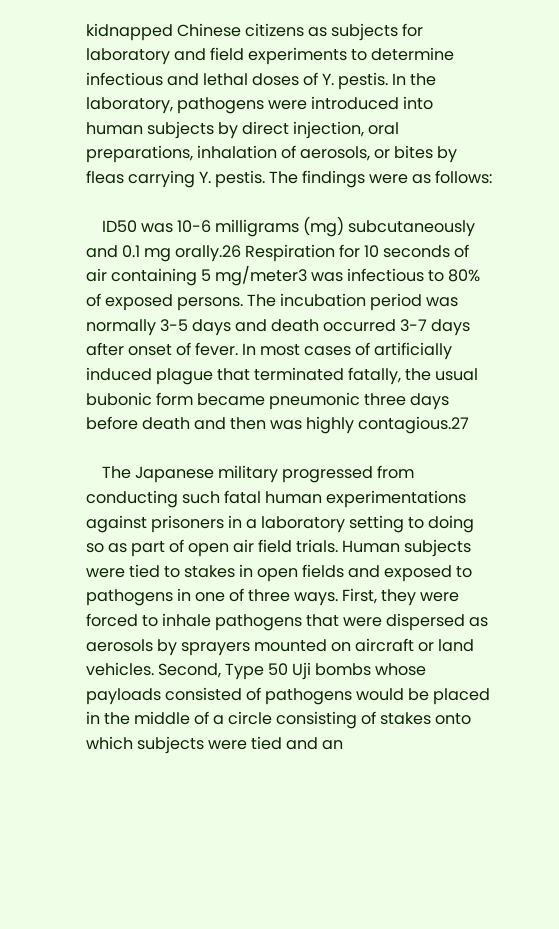kidnapped Chinese citizens as subjects for laboratory and field experiments to determine infectious and lethal doses of Y. pestis. In the laboratory, pathogens were introduced into human subjects by direct injection, oral preparations, inhalation of aerosols, or bites by fleas carrying Y. pestis. The findings were as follows:

    ID50 was 10-6 milligrams (mg) subcutaneously and 0.1 mg orally.26 Respiration for 10 seconds of air containing 5 mg/meter3 was infectious to 80% of exposed persons. The incubation period was normally 3-5 days and death occurred 3-7 days after onset of fever. In most cases of artificially induced plague that terminated fatally, the usual bubonic form became pneumonic three days before death and then was highly contagious.27

    The Japanese military progressed from conducting such fatal human experimentations against prisoners in a laboratory setting to doing so as part of open air field trials. Human subjects were tied to stakes in open fields and exposed to pathogens in one of three ways. First, they were forced to inhale pathogens that were dispersed as aerosols by sprayers mounted on aircraft or land vehicles. Second, Type 50 Uji bombs whose payloads consisted of pathogens would be placed in the middle of a circle consisting of stakes onto which subjects were tied and an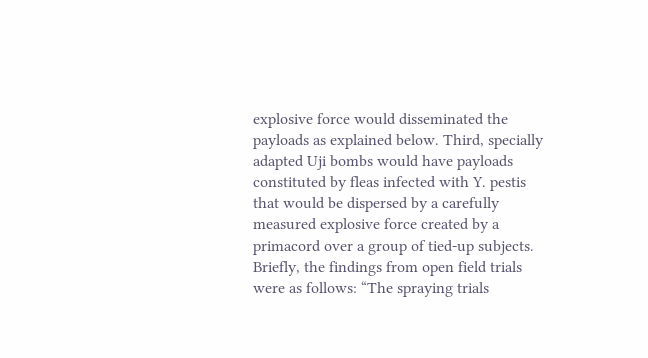explosive force would disseminated the payloads as explained below. Third, specially adapted Uji bombs would have payloads constituted by fleas infected with Y. pestis that would be dispersed by a carefully measured explosive force created by a primacord over a group of tied-up subjects. Briefly, the findings from open field trials were as follows: “The spraying trials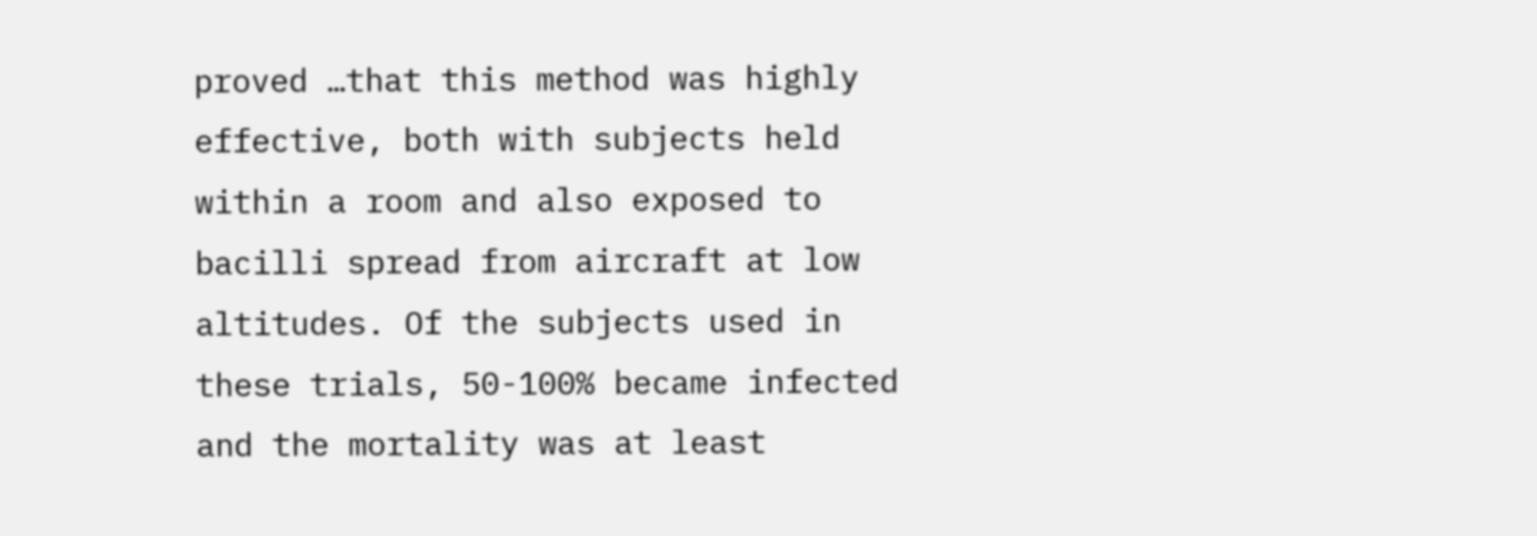proved …that this method was highly effective, both with subjects held within a room and also exposed to bacilli spread from aircraft at low altitudes. Of the subjects used in these trials, 50-100% became infected and the mortality was at least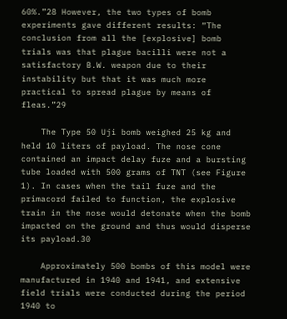60%.”28 However, the two types of bomb experiments gave different results: “The conclusion from all the [explosive] bomb trials was that plague bacilli were not a satisfactory B.W. weapon due to their instability but that it was much more practical to spread plague by means of fleas.”29

    The Type 50 Uji bomb weighed 25 kg and held 10 liters of payload. The nose cone contained an impact delay fuze and a bursting tube loaded with 500 grams of TNT (see Figure 1). In cases when the tail fuze and the primacord failed to function, the explosive train in the nose would detonate when the bomb impacted on the ground and thus would disperse its payload.30

    Approximately 500 bombs of this model were manufactured in 1940 and 1941, and extensive field trials were conducted during the period 1940 to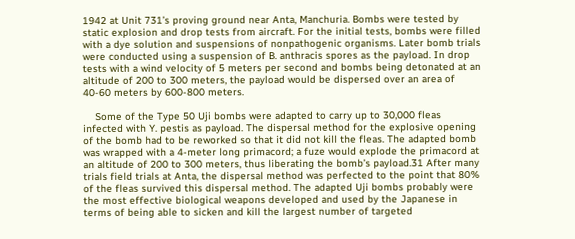1942 at Unit 731’s proving ground near Anta, Manchuria. Bombs were tested by static explosion and drop tests from aircraft. For the initial tests, bombs were filled with a dye solution and suspensions of nonpathogenic organisms. Later bomb trials were conducted using a suspension of B. anthracis spores as the payload. In drop tests with a wind velocity of 5 meters per second and bombs being detonated at an altitude of 200 to 300 meters, the payload would be dispersed over an area of 40-60 meters by 600-800 meters.

    Some of the Type 50 Uji bombs were adapted to carry up to 30,000 fleas infected with Y. pestis as payload. The dispersal method for the explosive opening of the bomb had to be reworked so that it did not kill the fleas. The adapted bomb was wrapped with a 4-meter long primacord; a fuze would explode the primacord at an altitude of 200 to 300 meters, thus liberating the bomb’s payload.31 After many trials field trials at Anta, the dispersal method was perfected to the point that 80% of the fleas survived this dispersal method. The adapted Uji bombs probably were the most effective biological weapons developed and used by the Japanese in terms of being able to sicken and kill the largest number of targeted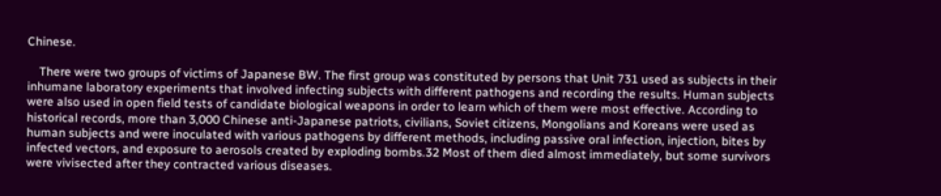Chinese.

    There were two groups of victims of Japanese BW. The first group was constituted by persons that Unit 731 used as subjects in their inhumane laboratory experiments that involved infecting subjects with different pathogens and recording the results. Human subjects were also used in open field tests of candidate biological weapons in order to learn which of them were most effective. According to historical records, more than 3,000 Chinese anti-Japanese patriots, civilians, Soviet citizens, Mongolians and Koreans were used as human subjects and were inoculated with various pathogens by different methods, including passive oral infection, injection, bites by infected vectors, and exposure to aerosols created by exploding bombs.32 Most of them died almost immediately, but some survivors were vivisected after they contracted various diseases.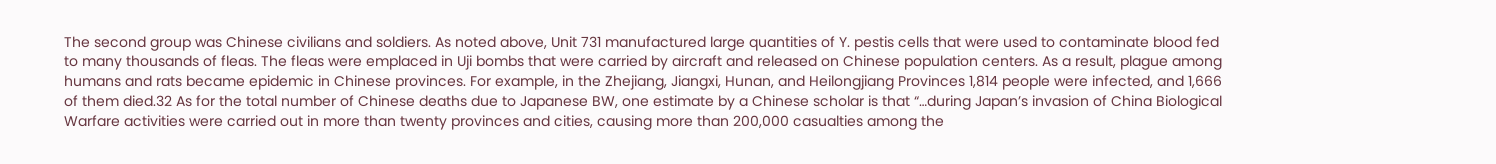The second group was Chinese civilians and soldiers. As noted above, Unit 731 manufactured large quantities of Y. pestis cells that were used to contaminate blood fed to many thousands of fleas. The fleas were emplaced in Uji bombs that were carried by aircraft and released on Chinese population centers. As a result, plague among humans and rats became epidemic in Chinese provinces. For example, in the Zhejiang, Jiangxi, Hunan, and Heilongjiang Provinces 1,814 people were infected, and 1,666 of them died.32 As for the total number of Chinese deaths due to Japanese BW, one estimate by a Chinese scholar is that “…during Japan’s invasion of China Biological Warfare activities were carried out in more than twenty provinces and cities, causing more than 200,000 casualties among the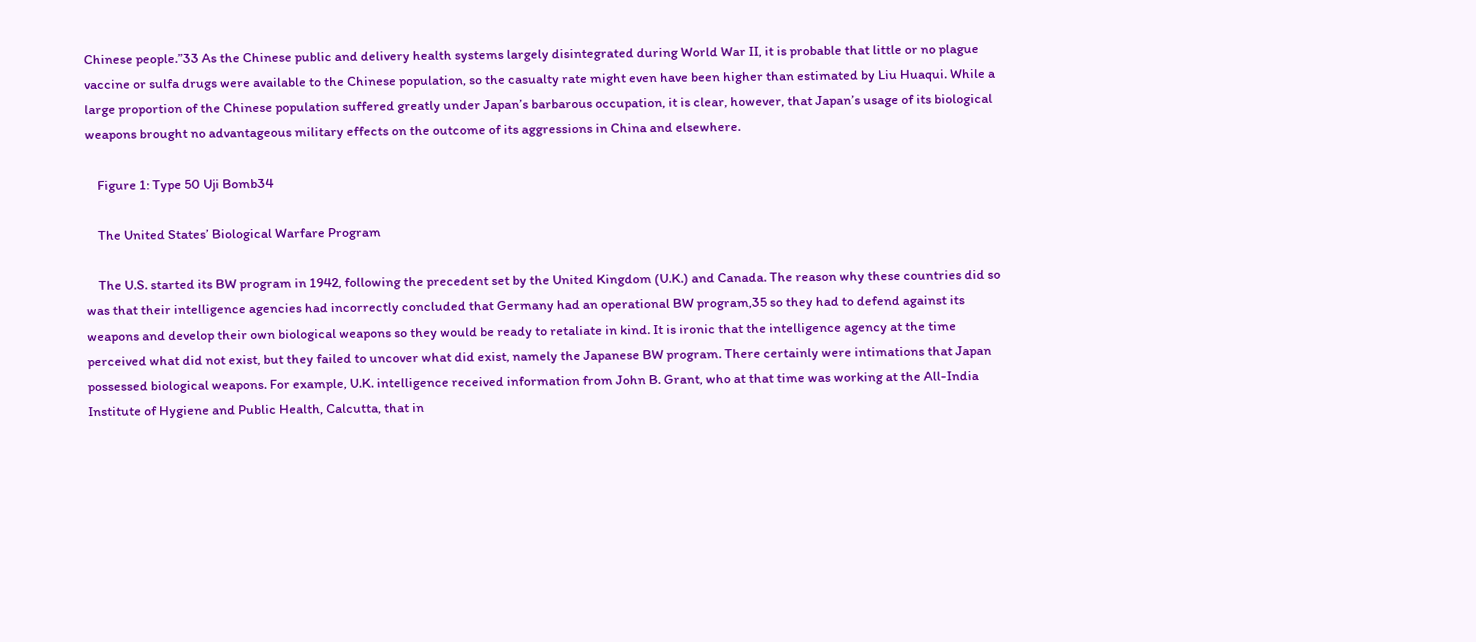Chinese people.”33 As the Chinese public and delivery health systems largely disintegrated during World War II, it is probable that little or no plague vaccine or sulfa drugs were available to the Chinese population, so the casualty rate might even have been higher than estimated by Liu Huaqui. While a large proportion of the Chinese population suffered greatly under Japan’s barbarous occupation, it is clear, however, that Japan’s usage of its biological weapons brought no advantageous military effects on the outcome of its aggressions in China and elsewhere.

    Figure 1: Type 50 Uji Bomb34

    The United States’ Biological Warfare Program

    The U.S. started its BW program in 1942, following the precedent set by the United Kingdom (U.K.) and Canada. The reason why these countries did so was that their intelligence agencies had incorrectly concluded that Germany had an operational BW program,35 so they had to defend against its weapons and develop their own biological weapons so they would be ready to retaliate in kind. It is ironic that the intelligence agency at the time perceived what did not exist, but they failed to uncover what did exist, namely the Japanese BW program. There certainly were intimations that Japan possessed biological weapons. For example, U.K. intelligence received information from John B. Grant, who at that time was working at the All-India Institute of Hygiene and Public Health, Calcutta, that in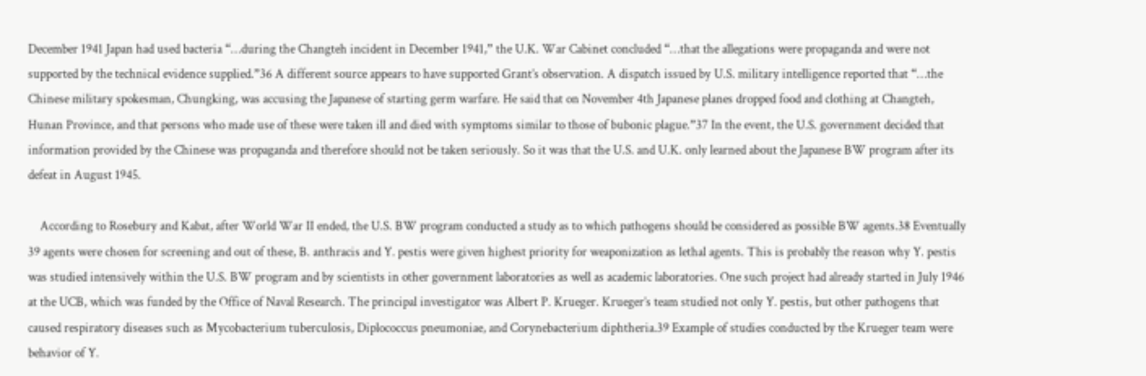December 1941 Japan had used bacteria “…during the Changteh incident in December 1941,” the U.K. War Cabinet concluded “…that the allegations were propaganda and were not supported by the technical evidence supplied.”36 A different source appears to have supported Grant’s observation. A dispatch issued by U.S. military intelligence reported that “…the Chinese military spokesman, Chungking, was accusing the Japanese of starting germ warfare. He said that on November 4th Japanese planes dropped food and clothing at Changteh, Hunan Province, and that persons who made use of these were taken ill and died with symptoms similar to those of bubonic plague.”37 In the event, the U.S. government decided that information provided by the Chinese was propaganda and therefore should not be taken seriously. So it was that the U.S. and U.K. only learned about the Japanese BW program after its defeat in August 1945.

    According to Rosebury and Kabat, after World War II ended, the U.S. BW program conducted a study as to which pathogens should be considered as possible BW agents.38 Eventually 39 agents were chosen for screening and out of these, B. anthracis and Y. pestis were given highest priority for weaponization as lethal agents. This is probably the reason why Y. pestis was studied intensively within the U.S. BW program and by scientists in other government laboratories as well as academic laboratories. One such project had already started in July 1946 at the UCB, which was funded by the Office of Naval Research. The principal investigator was Albert P. Krueger. Krueger’s team studied not only Y. pestis, but other pathogens that caused respiratory diseases such as Mycobacterium tuberculosis, Diplococcus pneumoniae, and Corynebacterium diphtheria.39 Example of studies conducted by the Krueger team were behavior of Y.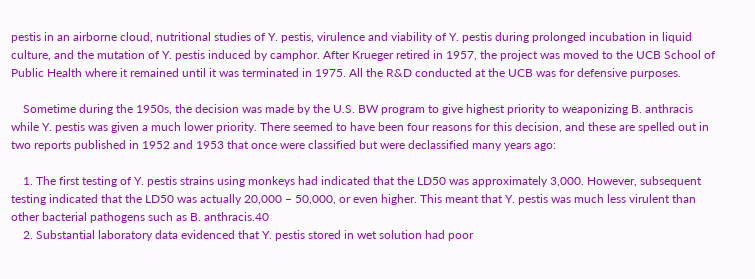pestis in an airborne cloud, nutritional studies of Y. pestis, virulence and viability of Y. pestis during prolonged incubation in liquid culture, and the mutation of Y. pestis induced by camphor. After Krueger retired in 1957, the project was moved to the UCB School of Public Health where it remained until it was terminated in 1975. All the R&D conducted at the UCB was for defensive purposes.

    Sometime during the 1950s, the decision was made by the U.S. BW program to give highest priority to weaponizing B. anthracis while Y. pestis was given a much lower priority. There seemed to have been four reasons for this decision, and these are spelled out in two reports published in 1952 and 1953 that once were classified but were declassified many years ago:

    1. The first testing of Y. pestis strains using monkeys had indicated that the LD50 was approximately 3,000. However, subsequent testing indicated that the LD50 was actually 20,000 – 50,000, or even higher. This meant that Y. pestis was much less virulent than other bacterial pathogens such as B. anthracis.40
    2. Substantial laboratory data evidenced that Y. pestis stored in wet solution had poor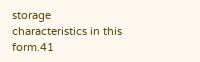storage characteristics in this form.41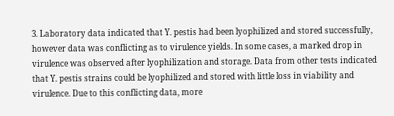3. Laboratory data indicated that Y. pestis had been lyophilized and stored successfully, however data was conflicting as to virulence yields. In some cases, a marked drop in virulence was observed after lyophilization and storage. Data from other tests indicated that Y. pestis strains could be lyophilized and stored with little loss in viability and virulence. Due to this conflicting data, more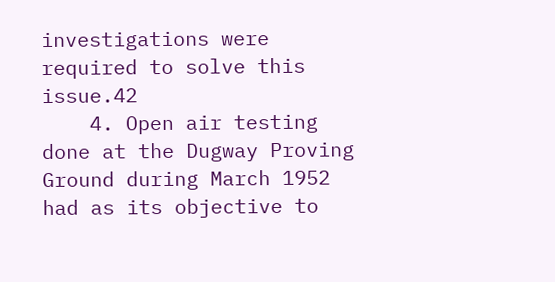investigations were required to solve this issue.42
    4. Open air testing done at the Dugway Proving Ground during March 1952 had as its objective to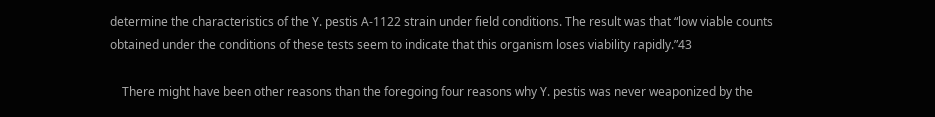determine the characteristics of the Y. pestis A-1122 strain under field conditions. The result was that “low viable counts obtained under the conditions of these tests seem to indicate that this organism loses viability rapidly.”43

    There might have been other reasons than the foregoing four reasons why Y. pestis was never weaponized by the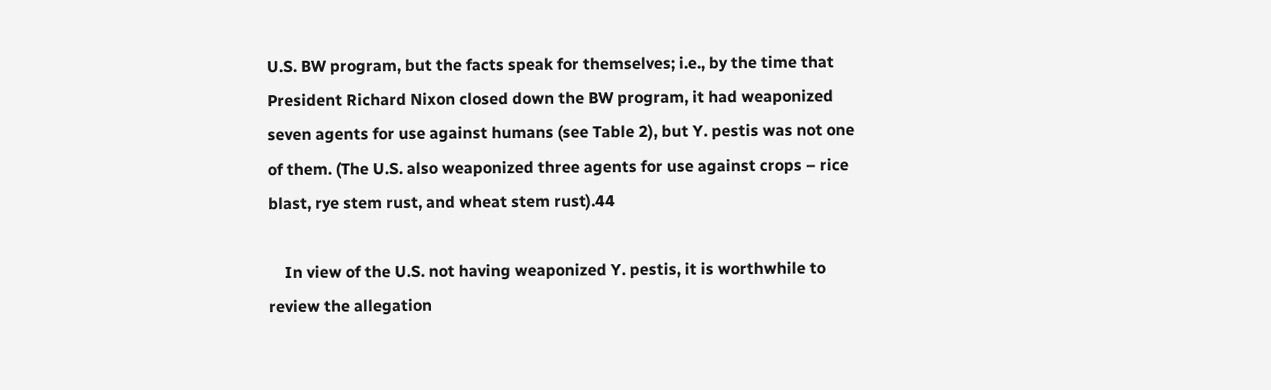U.S. BW program, but the facts speak for themselves; i.e., by the time that President Richard Nixon closed down the BW program, it had weaponized seven agents for use against humans (see Table 2), but Y. pestis was not one of them. (The U.S. also weaponized three agents for use against crops – rice blast, rye stem rust, and wheat stem rust).44

    In view of the U.S. not having weaponized Y. pestis, it is worthwhile to review the allegation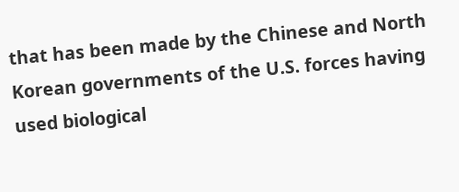that has been made by the Chinese and North Korean governments of the U.S. forces having used biological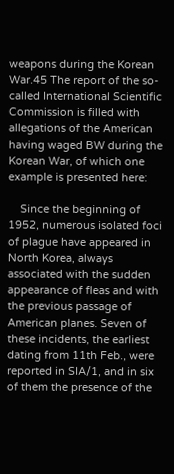weapons during the Korean War.45 The report of the so-called International Scientific Commission is filled with allegations of the American having waged BW during the Korean War, of which one example is presented here:

    Since the beginning of 1952, numerous isolated foci of plague have appeared in North Korea, always associated with the sudden appearance of fleas and with the previous passage of American planes. Seven of these incidents, the earliest dating from 11th Feb., were reported in SIA/1, and in six of them the presence of the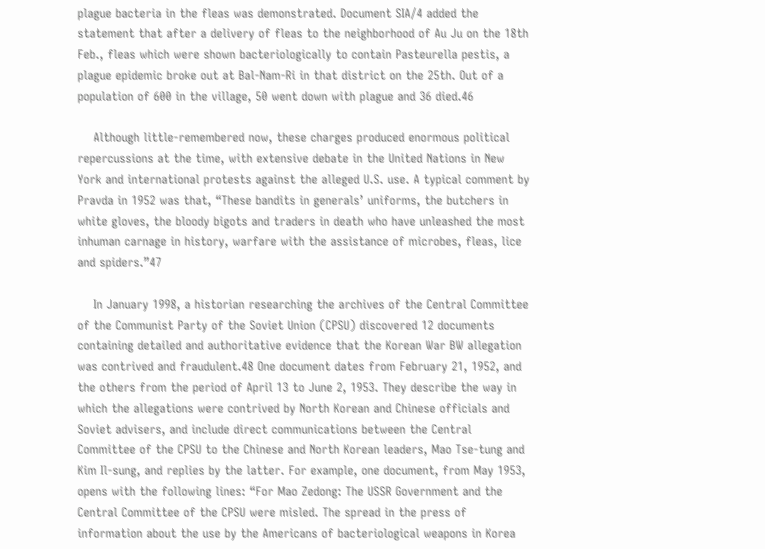plague bacteria in the fleas was demonstrated. Document SIA/4 added the statement that after a delivery of fleas to the neighborhood of Au Ju on the 18th Feb., fleas which were shown bacteriologically to contain Pasteurella pestis, a plague epidemic broke out at Bal-Nam-Ri in that district on the 25th. Out of a population of 600 in the village, 50 went down with plague and 36 died.46

    Although little-remembered now, these charges produced enormous political repercussions at the time, with extensive debate in the United Nations in New York and international protests against the alleged U.S. use. A typical comment by Pravda in 1952 was that, “These bandits in generals’ uniforms, the butchers in white gloves, the bloody bigots and traders in death who have unleashed the most inhuman carnage in history, warfare with the assistance of microbes, fleas, lice and spiders.”47

    In January 1998, a historian researching the archives of the Central Committee of the Communist Party of the Soviet Union (CPSU) discovered 12 documents containing detailed and authoritative evidence that the Korean War BW allegation was contrived and fraudulent.48 One document dates from February 21, 1952, and the others from the period of April 13 to June 2, 1953. They describe the way in which the allegations were contrived by North Korean and Chinese officials and Soviet advisers, and include direct communications between the Central Committee of the CPSU to the Chinese and North Korean leaders, Mao Tse-tung and Kim Il-sung, and replies by the latter. For example, one document, from May 1953, opens with the following lines: “For Mao Zedong: The USSR Government and the Central Committee of the CPSU were misled. The spread in the press of information about the use by the Americans of bacteriological weapons in Korea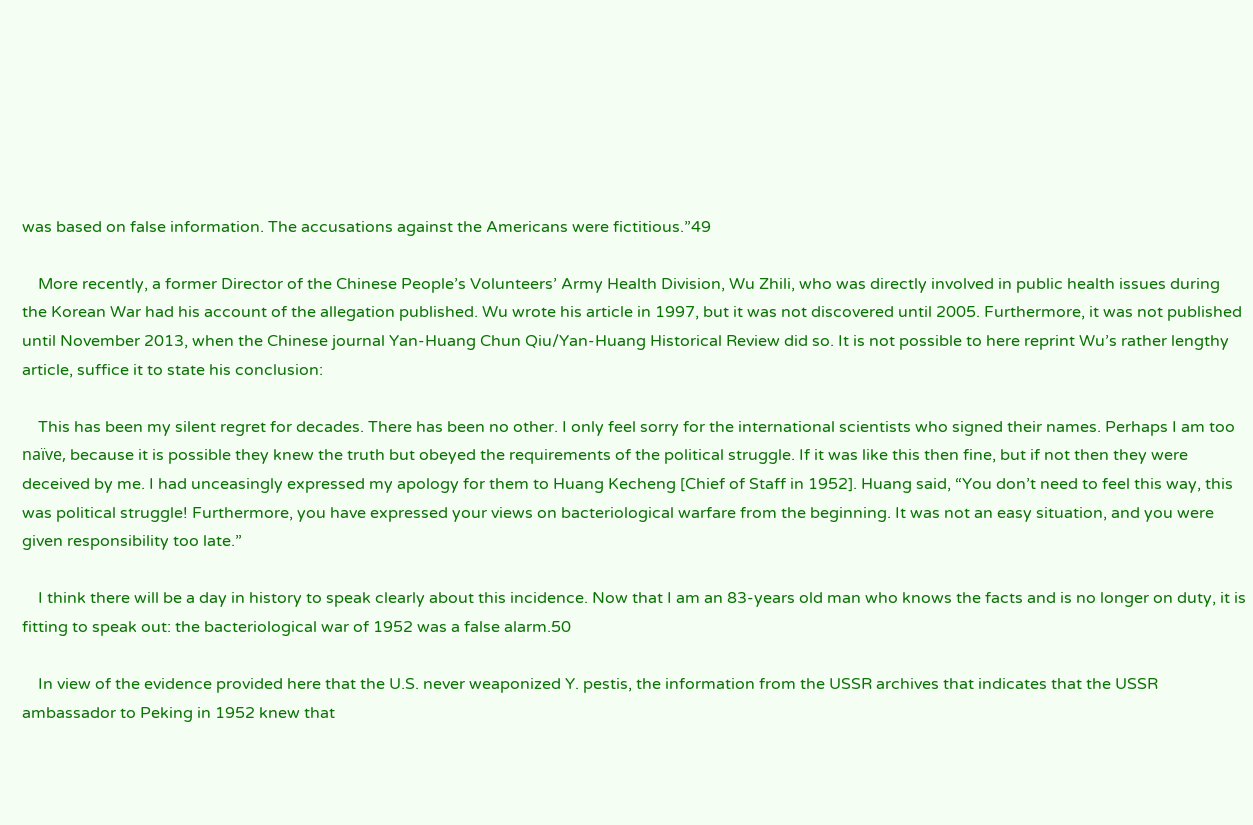was based on false information. The accusations against the Americans were fictitious.”49

    More recently, a former Director of the Chinese People’s Volunteers’ Army Health Division, Wu Zhili, who was directly involved in public health issues during the Korean War had his account of the allegation published. Wu wrote his article in 1997, but it was not discovered until 2005. Furthermore, it was not published until November 2013, when the Chinese journal Yan-Huang Chun Qiu/Yan-Huang Historical Review did so. It is not possible to here reprint Wu’s rather lengthy article, suffice it to state his conclusion:

    This has been my silent regret for decades. There has been no other. I only feel sorry for the international scientists who signed their names. Perhaps I am too naïve, because it is possible they knew the truth but obeyed the requirements of the political struggle. If it was like this then fine, but if not then they were deceived by me. I had unceasingly expressed my apology for them to Huang Kecheng [Chief of Staff in 1952]. Huang said, “You don’t need to feel this way, this was political struggle! Furthermore, you have expressed your views on bacteriological warfare from the beginning. It was not an easy situation, and you were given responsibility too late.”

    I think there will be a day in history to speak clearly about this incidence. Now that I am an 83-years old man who knows the facts and is no longer on duty, it is fitting to speak out: the bacteriological war of 1952 was a false alarm.50

    In view of the evidence provided here that the U.S. never weaponized Y. pestis, the information from the USSR archives that indicates that the USSR ambassador to Peking in 1952 knew that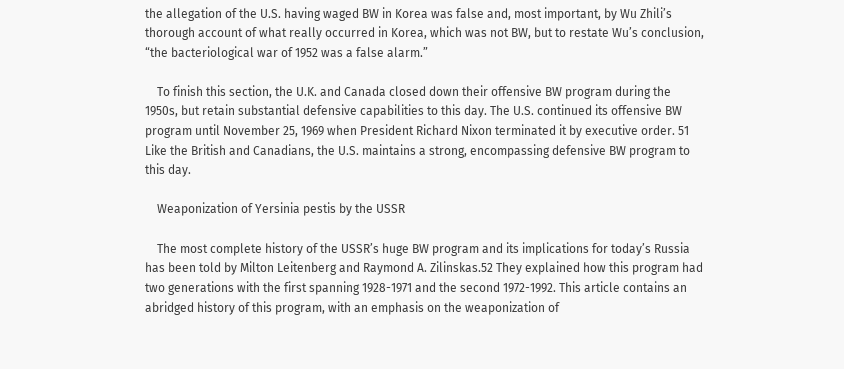the allegation of the U.S. having waged BW in Korea was false and, most important, by Wu Zhili’s thorough account of what really occurred in Korea, which was not BW, but to restate Wu’s conclusion, “the bacteriological war of 1952 was a false alarm.”

    To finish this section, the U.K. and Canada closed down their offensive BW program during the 1950s, but retain substantial defensive capabilities to this day. The U.S. continued its offensive BW program until November 25, 1969 when President Richard Nixon terminated it by executive order. 51 Like the British and Canadians, the U.S. maintains a strong, encompassing defensive BW program to this day.

    Weaponization of Yersinia pestis by the USSR

    The most complete history of the USSR’s huge BW program and its implications for today’s Russia has been told by Milton Leitenberg and Raymond A. Zilinskas.52 They explained how this program had two generations with the first spanning 1928-1971 and the second 1972-1992. This article contains an abridged history of this program, with an emphasis on the weaponization of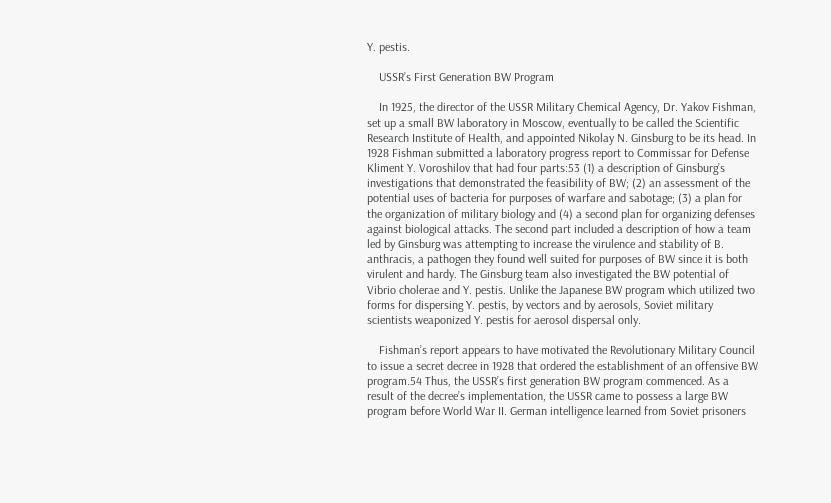Y. pestis.

    USSR’s First Generation BW Program

    In 1925, the director of the USSR Military Chemical Agency, Dr. Yakov Fishman, set up a small BW laboratory in Moscow, eventually to be called the Scientific Research Institute of Health, and appointed Nikolay N. Ginsburg to be its head. In 1928 Fishman submitted a laboratory progress report to Commissar for Defense Kliment Y. Voroshilov that had four parts:53 (1) a description of Ginsburg’s investigations that demonstrated the feasibility of BW; (2) an assessment of the potential uses of bacteria for purposes of warfare and sabotage; (3) a plan for the organization of military biology and (4) a second plan for organizing defenses against biological attacks. The second part included a description of how a team led by Ginsburg was attempting to increase the virulence and stability of B. anthracis, a pathogen they found well suited for purposes of BW since it is both virulent and hardy. The Ginsburg team also investigated the BW potential of Vibrio cholerae and Y. pestis. Unlike the Japanese BW program which utilized two forms for dispersing Y. pestis, by vectors and by aerosols, Soviet military scientists weaponized Y. pestis for aerosol dispersal only.

    Fishman’s report appears to have motivated the Revolutionary Military Council to issue a secret decree in 1928 that ordered the establishment of an offensive BW program.54 Thus, the USSR’s first generation BW program commenced. As a result of the decree’s implementation, the USSR came to possess a large BW program before World War II. German intelligence learned from Soviet prisoners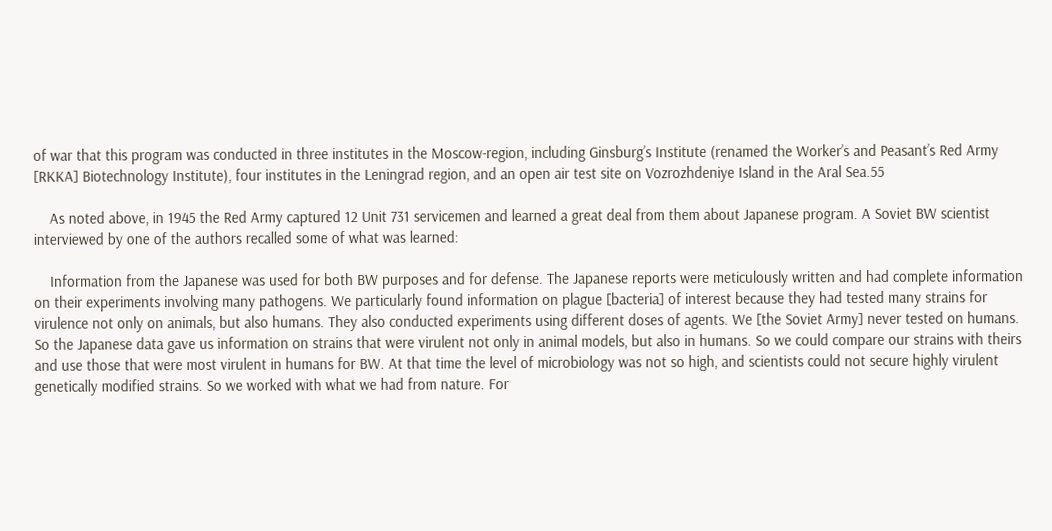of war that this program was conducted in three institutes in the Moscow-region, including Ginsburg’s Institute (renamed the Worker’s and Peasant’s Red Army [RKKA] Biotechnology Institute), four institutes in the Leningrad region, and an open air test site on Vozrozhdeniye Island in the Aral Sea.55

    As noted above, in 1945 the Red Army captured 12 Unit 731 servicemen and learned a great deal from them about Japanese program. A Soviet BW scientist interviewed by one of the authors recalled some of what was learned:

    Information from the Japanese was used for both BW purposes and for defense. The Japanese reports were meticulously written and had complete information on their experiments involving many pathogens. We particularly found information on plague [bacteria] of interest because they had tested many strains for virulence not only on animals, but also humans. They also conducted experiments using different doses of agents. We [the Soviet Army] never tested on humans. So the Japanese data gave us information on strains that were virulent not only in animal models, but also in humans. So we could compare our strains with theirs and use those that were most virulent in humans for BW. At that time the level of microbiology was not so high, and scientists could not secure highly virulent genetically modified strains. So we worked with what we had from nature. For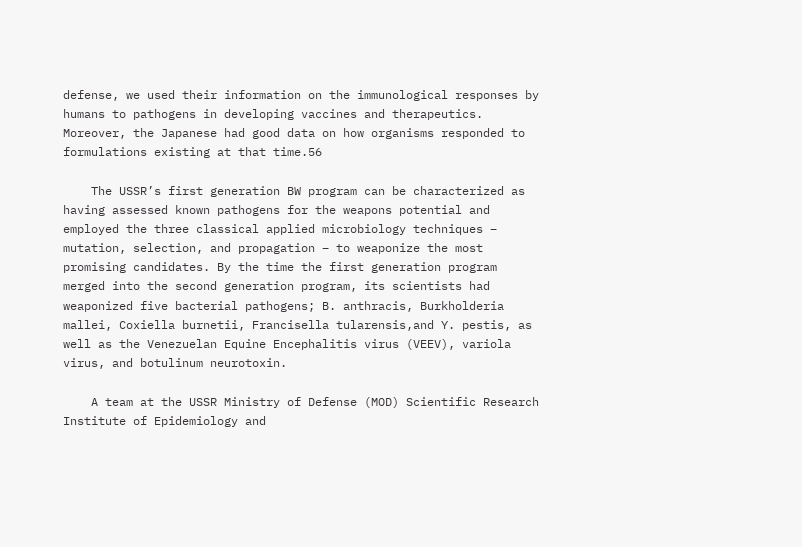defense, we used their information on the immunological responses by humans to pathogens in developing vaccines and therapeutics. Moreover, the Japanese had good data on how organisms responded to formulations existing at that time.56

    The USSR’s first generation BW program can be characterized as having assessed known pathogens for the weapons potential and employed the three classical applied microbiology techniques – mutation, selection, and propagation – to weaponize the most promising candidates. By the time the first generation program merged into the second generation program, its scientists had weaponized five bacterial pathogens; B. anthracis, Burkholderia mallei, Coxiella burnetii, Francisella tularensis,and Y. pestis, as well as the Venezuelan Equine Encephalitis virus (VEEV), variola virus, and botulinum neurotoxin.

    A team at the USSR Ministry of Defense (MOD) Scientific Research Institute of Epidemiology and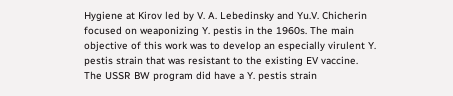Hygiene at Kirov led by V. A. Lebedinsky and Yu.V. Chicherin focused on weaponizing Y. pestis in the 1960s. The main objective of this work was to develop an especially virulent Y. pestis strain that was resistant to the existing EV vaccine. The USSR BW program did have a Y. pestis strain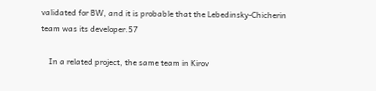validated for BW, and it is probable that the Lebedinsky-Chicherin team was its developer.57

    In a related project, the same team in Kirov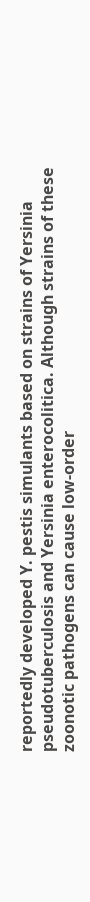reportedly developed Y. pestis simulants based on strains of Yersinia pseudotuberculosis and Yersinia enterocolitica. Although strains of these zoonotic pathogens can cause low-order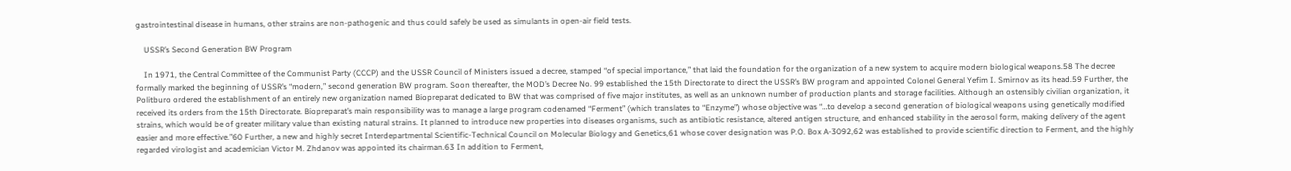gastrointestinal disease in humans, other strains are non-pathogenic and thus could safely be used as simulants in open-air field tests.

    USSR’s Second Generation BW Program

    In 1971, the Central Committee of the Communist Party (CCCP) and the USSR Council of Ministers issued a decree, stamped “of special importance,” that laid the foundation for the organization of a new system to acquire modern biological weapons.58 The decree formally marked the beginning of USSR’s “modern,” second generation BW program. Soon thereafter, the MOD’s Decree No. 99 established the 15th Directorate to direct the USSR’s BW program and appointed Colonel General Yefim I. Smirnov as its head.59 Further, the Politburo ordered the establishment of an entirely new organization named Biopreparat dedicated to BW that was comprised of five major institutes, as well as an unknown number of production plants and storage facilities. Although an ostensibly civilian organization, it received its orders from the 15th Directorate. Biopreparat’s main responsibility was to manage a large program codenamed “Ferment” (which translates to “Enzyme”) whose objective was “…to develop a second generation of biological weapons using genetically modified strains, which would be of greater military value than existing natural strains. It planned to introduce new properties into diseases organisms, such as antibiotic resistance, altered antigen structure, and enhanced stability in the aerosol form, making delivery of the agent easier and more effective.”60 Further, a new and highly secret Interdepartmental Scientific-Technical Council on Molecular Biology and Genetics,61 whose cover designation was P.O. Box A-3092,62 was established to provide scientific direction to Ferment, and the highly regarded virologist and academician Victor M. Zhdanov was appointed its chairman.63 In addition to Ferment,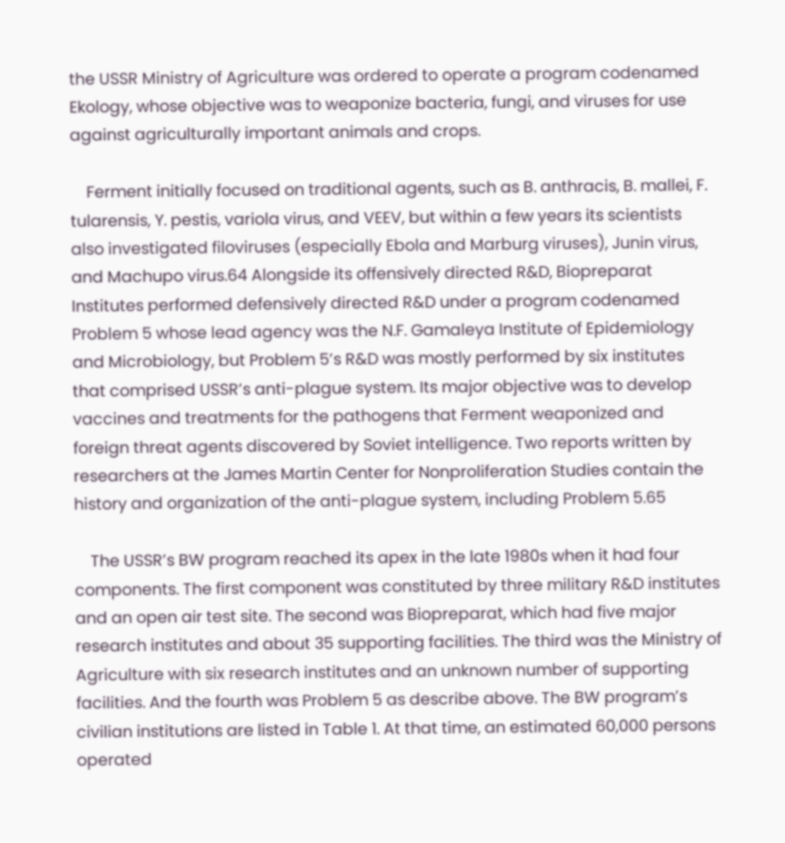the USSR Ministry of Agriculture was ordered to operate a program codenamed Ekology, whose objective was to weaponize bacteria, fungi, and viruses for use against agriculturally important animals and crops.

    Ferment initially focused on traditional agents, such as B. anthracis, B. mallei, F. tularensis, Y. pestis, variola virus, and VEEV, but within a few years its scientists also investigated filoviruses (especially Ebola and Marburg viruses), Junin virus, and Machupo virus.64 Alongside its offensively directed R&D, Biopreparat Institutes performed defensively directed R&D under a program codenamed Problem 5 whose lead agency was the N.F. Gamaleya Institute of Epidemiology and Microbiology, but Problem 5’s R&D was mostly performed by six institutes that comprised USSR’s anti-plague system. Its major objective was to develop vaccines and treatments for the pathogens that Ferment weaponized and foreign threat agents discovered by Soviet intelligence. Two reports written by researchers at the James Martin Center for Nonproliferation Studies contain the history and organization of the anti-plague system, including Problem 5.65

    The USSR’s BW program reached its apex in the late 1980s when it had four components. The first component was constituted by three military R&D institutes and an open air test site. The second was Biopreparat, which had five major research institutes and about 35 supporting facilities. The third was the Ministry of Agriculture with six research institutes and an unknown number of supporting facilities. And the fourth was Problem 5 as describe above. The BW program’s civilian institutions are listed in Table 1. At that time, an estimated 60,000 persons operated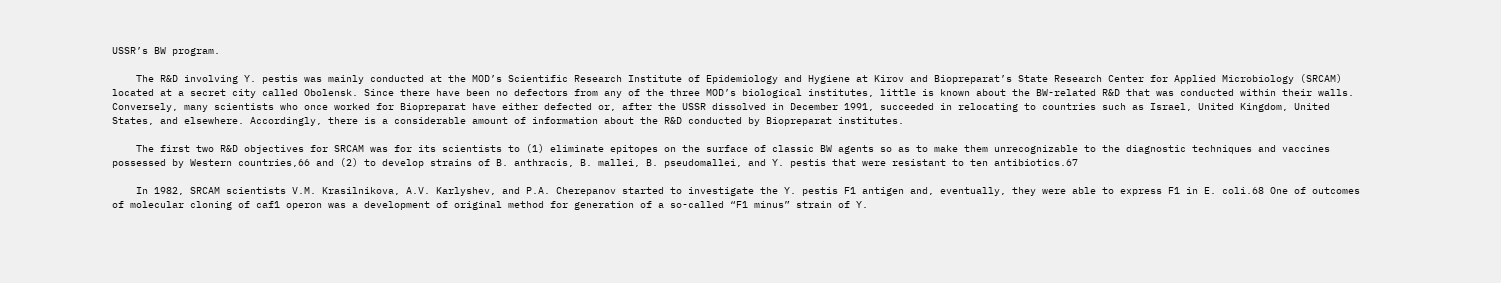USSR’s BW program.

    The R&D involving Y. pestis was mainly conducted at the MOD’s Scientific Research Institute of Epidemiology and Hygiene at Kirov and Biopreparat’s State Research Center for Applied Microbiology (SRCAM) located at a secret city called Obolensk. Since there have been no defectors from any of the three MOD’s biological institutes, little is known about the BW-related R&D that was conducted within their walls. Conversely, many scientists who once worked for Biopreparat have either defected or, after the USSR dissolved in December 1991, succeeded in relocating to countries such as Israel, United Kingdom, United States, and elsewhere. Accordingly, there is a considerable amount of information about the R&D conducted by Biopreparat institutes.

    The first two R&D objectives for SRCAM was for its scientists to (1) eliminate epitopes on the surface of classic BW agents so as to make them unrecognizable to the diagnostic techniques and vaccines possessed by Western countries,66 and (2) to develop strains of B. anthracis, B. mallei, B. pseudomallei, and Y. pestis that were resistant to ten antibiotics.67

    In 1982, SRCAM scientists V.M. Krasilnikova, A.V. Karlyshev, and P.A. Cherepanov started to investigate the Y. pestis F1 antigen and, eventually, they were able to express F1 in E. coli.68 One of outcomes of molecular cloning of caf1 operon was a development of original method for generation of a so-called “F1 minus” strain of Y.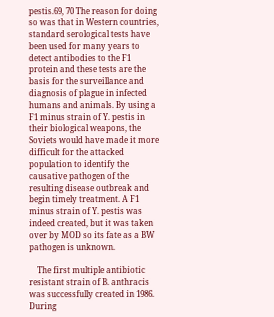pestis.69, 70 The reason for doing so was that in Western countries, standard serological tests have been used for many years to detect antibodies to the F1 protein and these tests are the basis for the surveillance and diagnosis of plague in infected humans and animals. By using a F1 minus strain of Y. pestis in their biological weapons, the Soviets would have made it more difficult for the attacked population to identify the causative pathogen of the resulting disease outbreak and begin timely treatment. A F1 minus strain of Y. pestis was indeed created, but it was taken over by MOD so its fate as a BW pathogen is unknown.

    The first multiple antibiotic resistant strain of B. anthracis was successfully created in 1986. During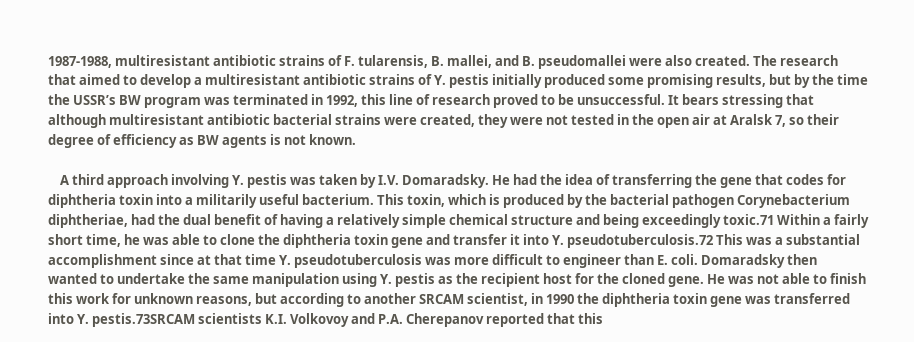1987-1988, multiresistant antibiotic strains of F. tularensis, B. mallei, and B. pseudomallei were also created. The research that aimed to develop a multiresistant antibiotic strains of Y. pestis initially produced some promising results, but by the time the USSR’s BW program was terminated in 1992, this line of research proved to be unsuccessful. It bears stressing that although multiresistant antibiotic bacterial strains were created, they were not tested in the open air at Aralsk 7, so their degree of efficiency as BW agents is not known.

    A third approach involving Y. pestis was taken by I.V. Domaradsky. He had the idea of transferring the gene that codes for diphtheria toxin into a militarily useful bacterium. This toxin, which is produced by the bacterial pathogen Corynebacterium diphtheriae, had the dual benefit of having a relatively simple chemical structure and being exceedingly toxic.71 Within a fairly short time, he was able to clone the diphtheria toxin gene and transfer it into Y. pseudotuberculosis.72 This was a substantial accomplishment since at that time Y. pseudotuberculosis was more difficult to engineer than E. coli. Domaradsky then wanted to undertake the same manipulation using Y. pestis as the recipient host for the cloned gene. He was not able to finish this work for unknown reasons, but according to another SRCAM scientist, in 1990 the diphtheria toxin gene was transferred into Y. pestis.73SRCAM scientists K.I. Volkovoy and P.A. Cherepanov reported that this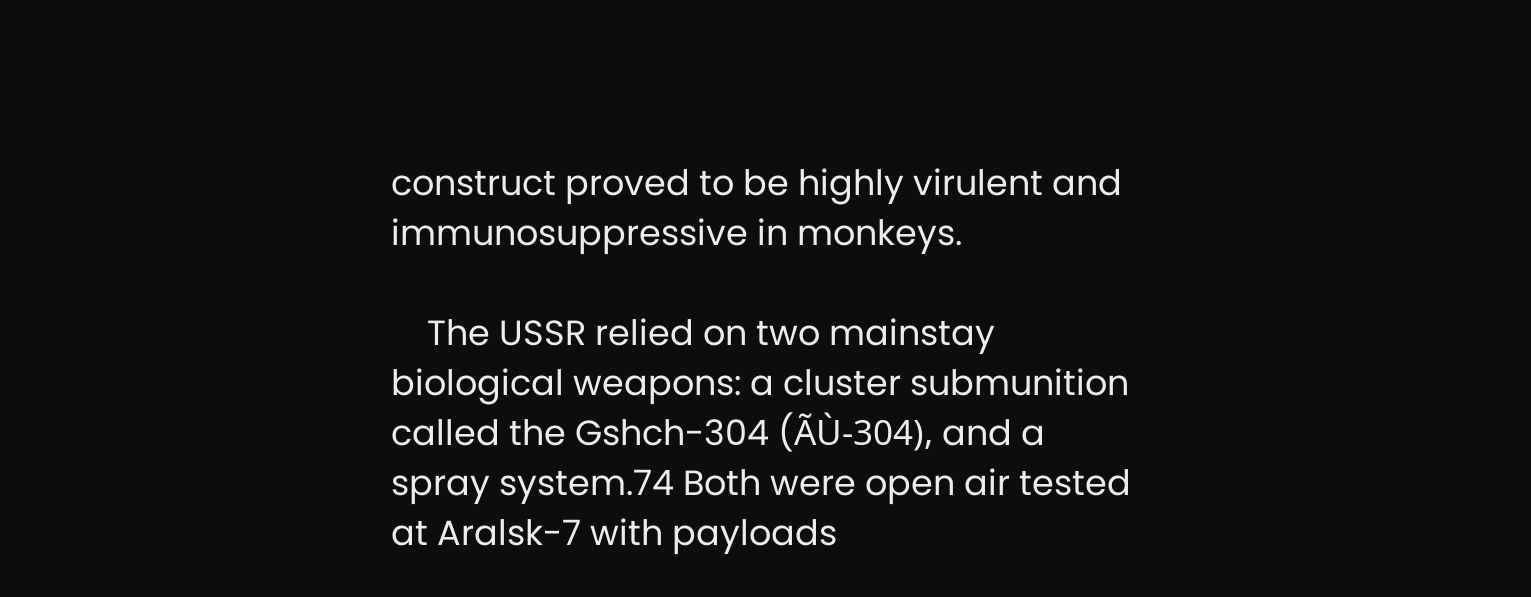construct proved to be highly virulent and immunosuppressive in monkeys.

    The USSR relied on two mainstay biological weapons: a cluster submunition called the Gshch-304 (ÃÙ-304), and a spray system.74 Both were open air tested at Aralsk-7 with payloads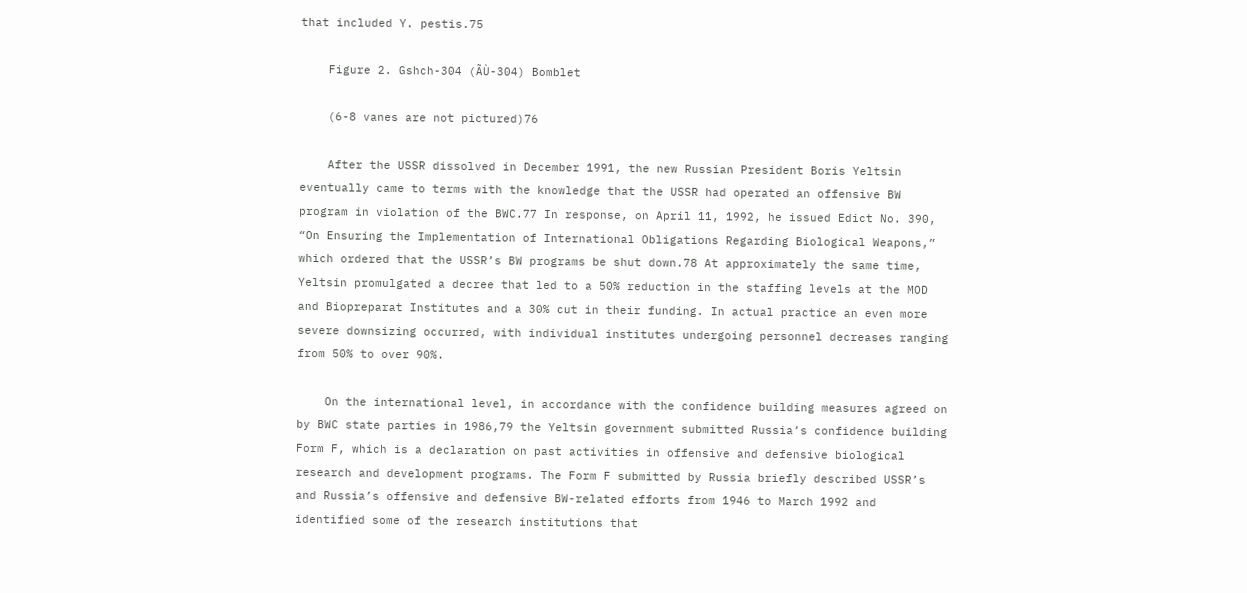that included Y. pestis.75

    Figure 2. Gshch-304 (ÃÙ-304) Bomblet

    (6-8 vanes are not pictured)76

    After the USSR dissolved in December 1991, the new Russian President Boris Yeltsin eventually came to terms with the knowledge that the USSR had operated an offensive BW program in violation of the BWC.77 In response, on April 11, 1992, he issued Edict No. 390, “On Ensuring the Implementation of International Obligations Regarding Biological Weapons,” which ordered that the USSR’s BW programs be shut down.78 At approximately the same time, Yeltsin promulgated a decree that led to a 50% reduction in the staffing levels at the MOD and Biopreparat Institutes and a 30% cut in their funding. In actual practice an even more severe downsizing occurred, with individual institutes undergoing personnel decreases ranging from 50% to over 90%.

    On the international level, in accordance with the confidence building measures agreed on by BWC state parties in 1986,79 the Yeltsin government submitted Russia’s confidence building Form F, which is a declaration on past activities in offensive and defensive biological research and development programs. The Form F submitted by Russia briefly described USSR’s and Russia’s offensive and defensive BW-related efforts from 1946 to March 1992 and identified some of the research institutions that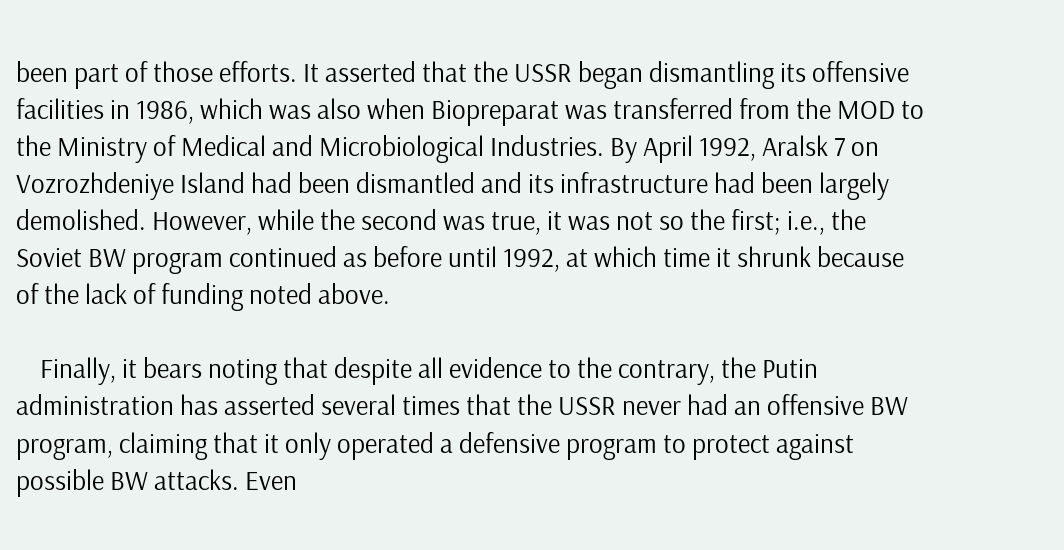been part of those efforts. It asserted that the USSR began dismantling its offensive facilities in 1986, which was also when Biopreparat was transferred from the MOD to the Ministry of Medical and Microbiological Industries. By April 1992, Aralsk 7 on Vozrozhdeniye Island had been dismantled and its infrastructure had been largely demolished. However, while the second was true, it was not so the first; i.e., the Soviet BW program continued as before until 1992, at which time it shrunk because of the lack of funding noted above.

    Finally, it bears noting that despite all evidence to the contrary, the Putin administration has asserted several times that the USSR never had an offensive BW program, claiming that it only operated a defensive program to protect against possible BW attacks. Even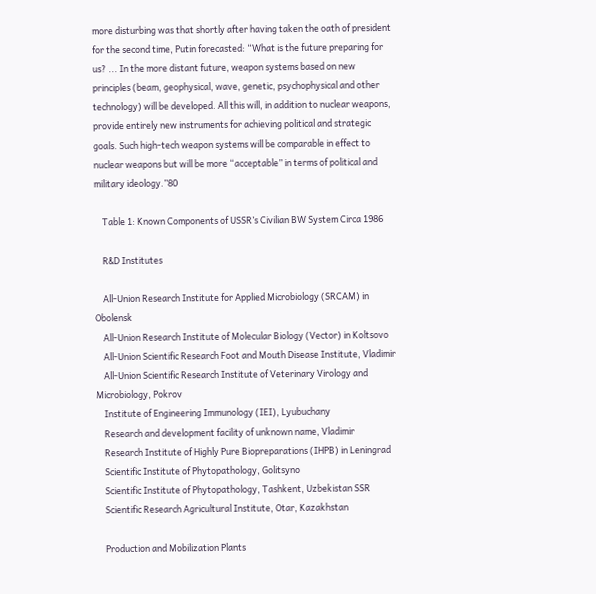more disturbing was that shortly after having taken the oath of president for the second time, Putin forecasted: “What is the future preparing for us? ... In the more distant future, weapon systems based on new principles (beam, geophysical, wave, genetic, psychophysical and other technology) will be developed. All this will, in addition to nuclear weapons, provide entirely new instruments for achieving political and strategic goals. Such high-tech weapon systems will be comparable in effect to nuclear weapons but will be more “acceptable” in terms of political and military ideology.”80

    Table 1: Known Components of USSR’s Civilian BW System Circa 1986

    R&D Institutes

    All-Union Research Institute for Applied Microbiology (SRCAM) in Obolensk
    All-Union Research Institute of Molecular Biology (Vector) in Koltsovo
    All-Union Scientific Research Foot and Mouth Disease Institute, Vladimir
    All-Union Scientific Research Institute of Veterinary Virology and Microbiology, Pokrov
    Institute of Engineering Immunology (IEI), Lyubuchany
    Research and development facility of unknown name, Vladimir
    Research Institute of Highly Pure Biopreparations (IHPB) in Leningrad
    Scientific Institute of Phytopathology, Golitsyno
    Scientific Institute of Phytopathology, Tashkent, Uzbekistan SSR
    Scientific Research Agricultural Institute, Otar, Kazakhstan

    Production and Mobilization Plants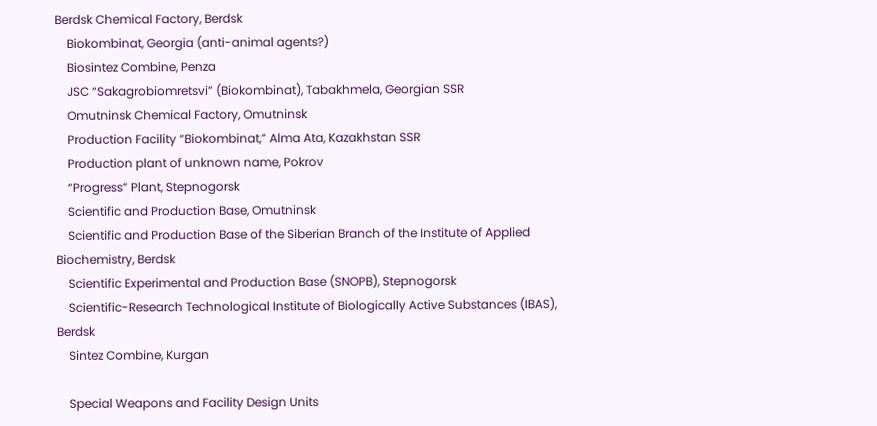Berdsk Chemical Factory, Berdsk
    Biokombinat, Georgia (anti-animal agents?)
    Biosintez Combine, Penza
    JSC “Sakagrobiomretsvi” (Biokombinat), Tabakhmela, Georgian SSR
    Omutninsk Chemical Factory, Omutninsk
    Production Facility “Biokombinat,” Alma Ata, Kazakhstan SSR
    Production plant of unknown name, Pokrov
    “Progress” Plant, Stepnogorsk
    Scientific and Production Base, Omutninsk
    Scientific and Production Base of the Siberian Branch of the Institute of Applied Biochemistry, Berdsk
    Scientific Experimental and Production Base (SNOPB), Stepnogorsk
    Scientific-Research Technological Institute of Biologically Active Substances (IBAS), Berdsk
    Sintez Combine, Kurgan

    Special Weapons and Facility Design Units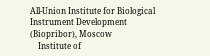All-Union Institute for Biological Instrument Development (Biopribor), Moscow
    Institute of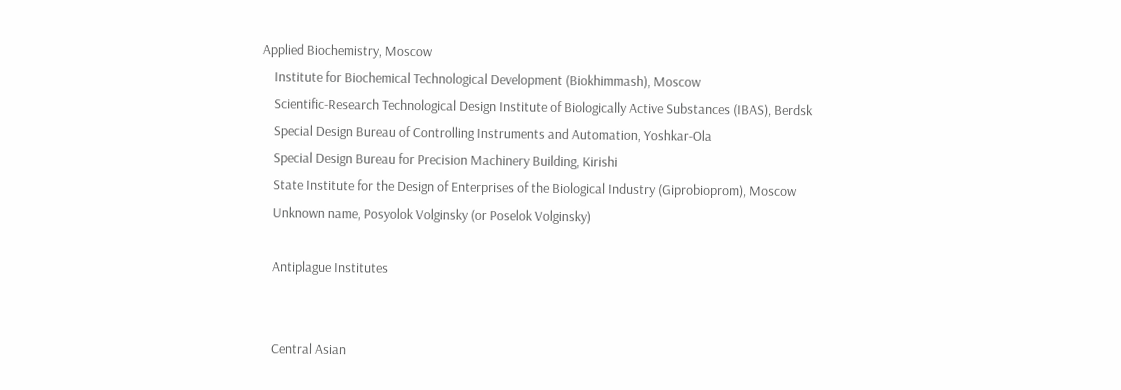Applied Biochemistry, Moscow
    Institute for Biochemical Technological Development (Biokhimmash), Moscow
    Scientific-Research Technological Design Institute of Biologically Active Substances (IBAS), Berdsk
    Special Design Bureau of Controlling Instruments and Automation, Yoshkar-Ola
    Special Design Bureau for Precision Machinery Building, Kirishi
    State Institute for the Design of Enterprises of the Biological Industry (Giprobioprom), Moscow
    Unknown name, Posyolok Volginsky (or Poselok Volginsky)

    Antiplague Institutes


    Central Asian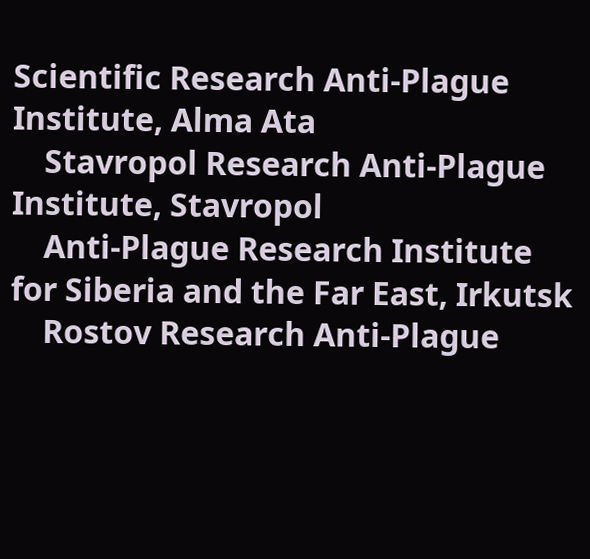Scientific Research Anti-Plague Institute, Alma Ata
    Stavropol Research Anti-Plague Institute, Stavropol
    Anti-Plague Research Institute for Siberia and the Far East, Irkutsk
    Rostov Research Anti-Plague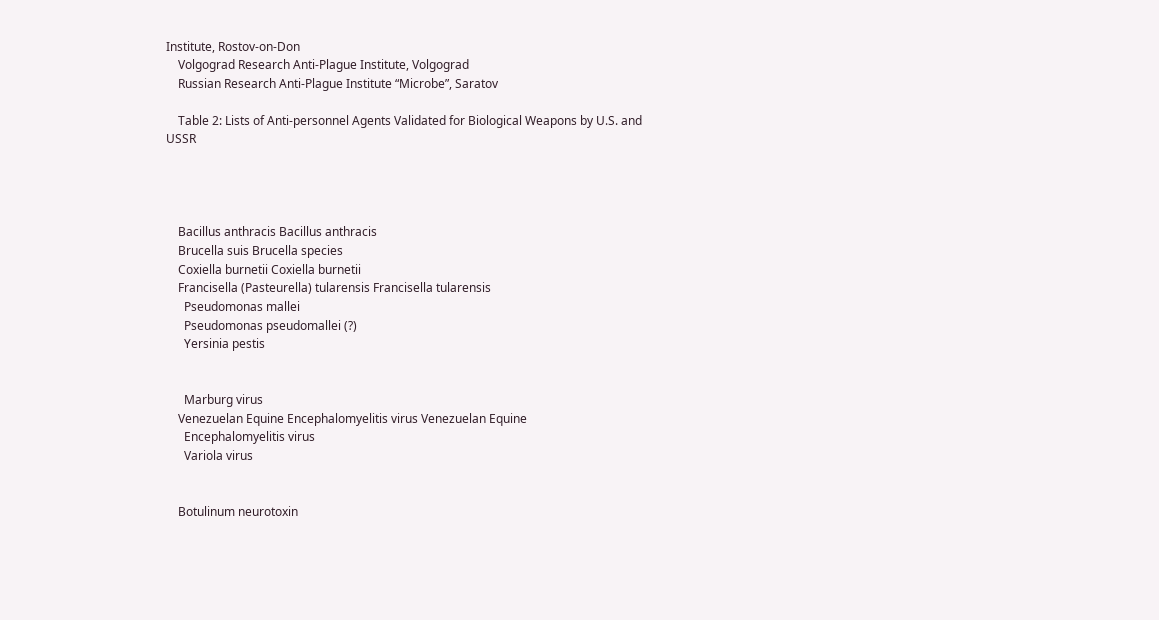Institute, Rostov-on-Don
    Volgograd Research Anti-Plague Institute, Volgograd
    Russian Research Anti-Plague Institute “Microbe”, Saratov

    Table 2: Lists of Anti-personnel Agents Validated for Biological Weapons by U.S. and USSR




    Bacillus anthracis Bacillus anthracis
    Brucella suis Brucella species
    Coxiella burnetii Coxiella burnetii
    Francisella (Pasteurella) tularensis Francisella tularensis
      Pseudomonas mallei
      Pseudomonas pseudomallei (?)
      Yersinia pestis


      Marburg virus
    Venezuelan Equine Encephalomyelitis virus Venezuelan Equine
      Encephalomyelitis virus
      Variola virus


    Botulinum neurotoxin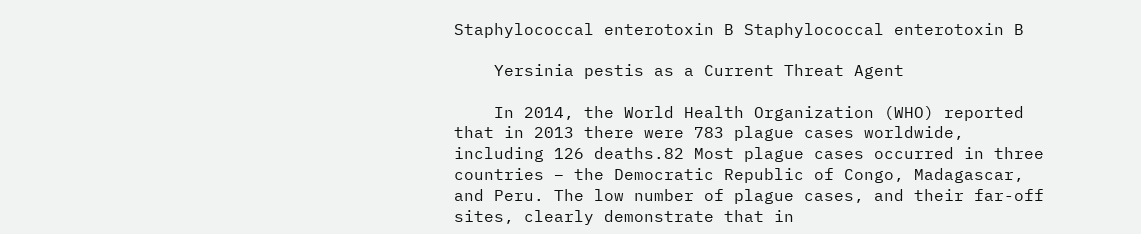Staphylococcal enterotoxin B Staphylococcal enterotoxin B

    Yersinia pestis as a Current Threat Agent

    In 2014, the World Health Organization (WHO) reported that in 2013 there were 783 plague cases worldwide, including 126 deaths.82 Most plague cases occurred in three countries – the Democratic Republic of Congo, Madagascar, and Peru. The low number of plague cases, and their far-off sites, clearly demonstrate that in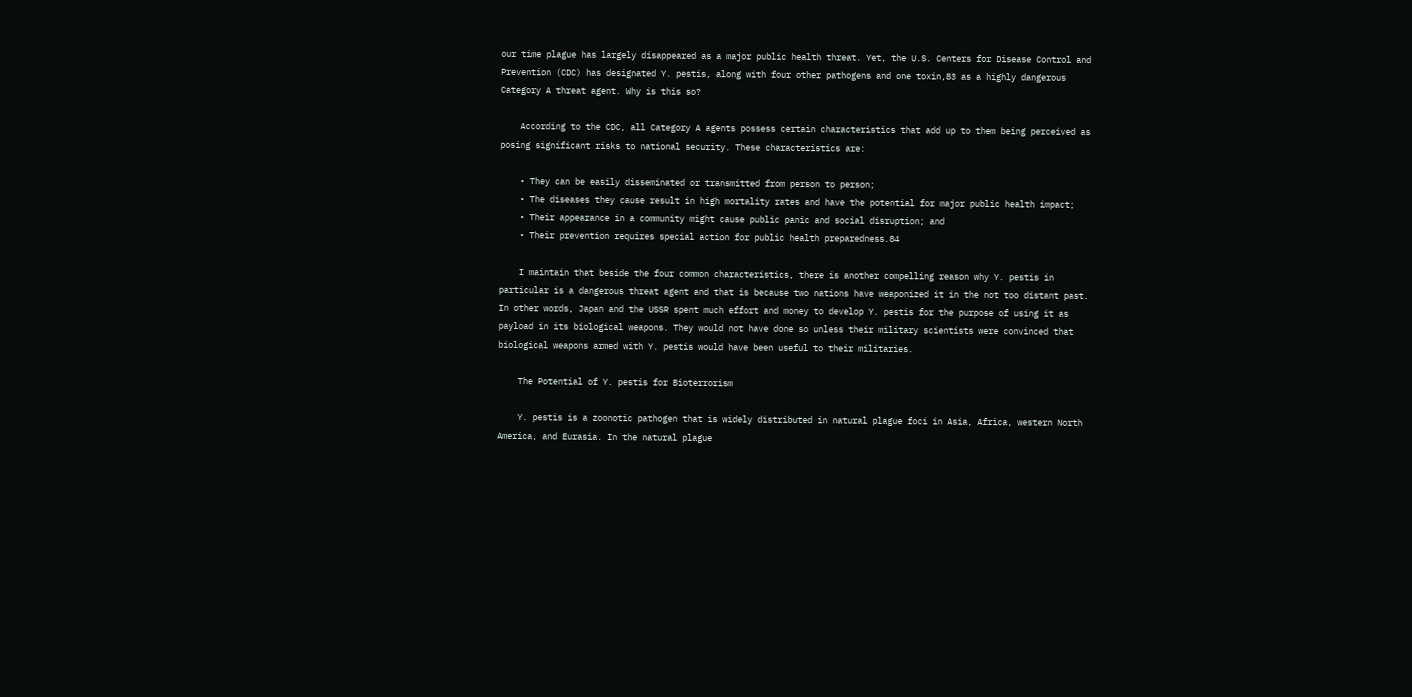our time plague has largely disappeared as a major public health threat. Yet, the U.S. Centers for Disease Control and Prevention (CDC) has designated Y. pestis, along with four other pathogens and one toxin,83 as a highly dangerous Category A threat agent. Why is this so?

    According to the CDC, all Category A agents possess certain characteristics that add up to them being perceived as posing significant risks to national security. These characteristics are:

    • They can be easily disseminated or transmitted from person to person;
    • The diseases they cause result in high mortality rates and have the potential for major public health impact;
    • Their appearance in a community might cause public panic and social disruption; and
    • Their prevention requires special action for public health preparedness.84

    I maintain that beside the four common characteristics, there is another compelling reason why Y. pestis in particular is a dangerous threat agent and that is because two nations have weaponized it in the not too distant past. In other words, Japan and the USSR spent much effort and money to develop Y. pestis for the purpose of using it as payload in its biological weapons. They would not have done so unless their military scientists were convinced that biological weapons armed with Y. pestis would have been useful to their militaries.

    The Potential of Y. pestis for Bioterrorism

    Y. pestis is a zoonotic pathogen that is widely distributed in natural plague foci in Asia, Africa, western North America, and Eurasia. In the natural plague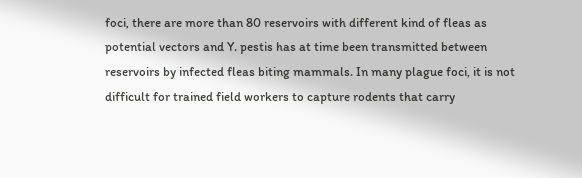foci, there are more than 80 reservoirs with different kind of fleas as potential vectors and Y. pestis has at time been transmitted between reservoirs by infected fleas biting mammals. In many plague foci, it is not difficult for trained field workers to capture rodents that carry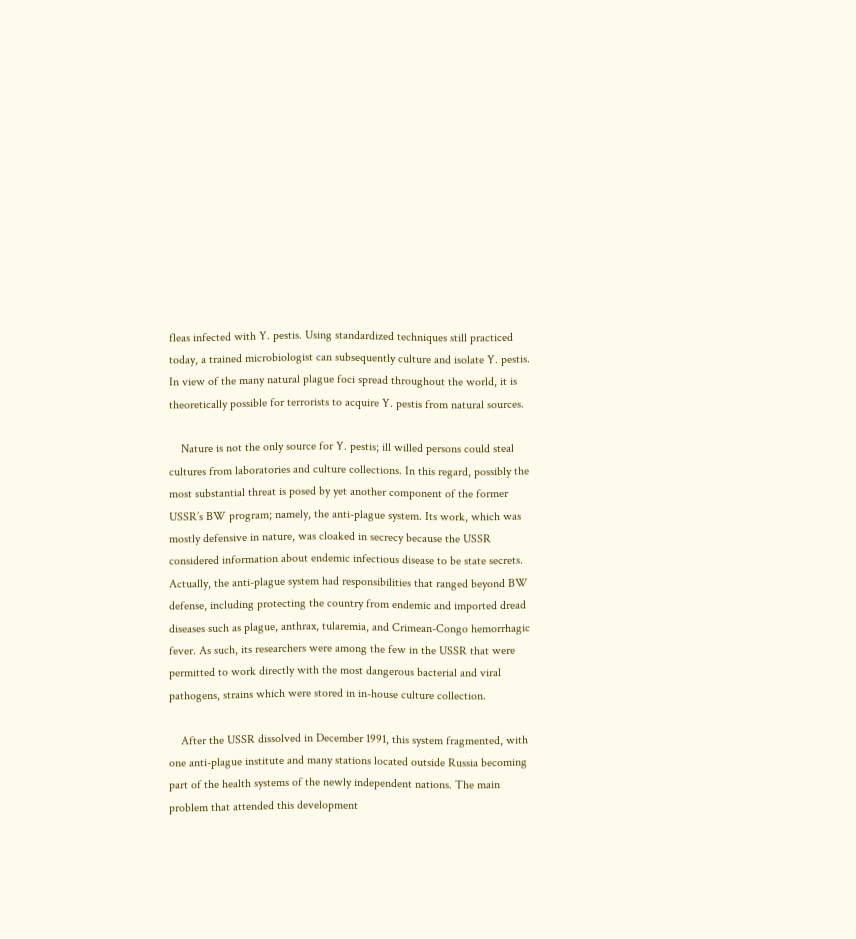fleas infected with Y. pestis. Using standardized techniques still practiced today, a trained microbiologist can subsequently culture and isolate Y. pestis. In view of the many natural plague foci spread throughout the world, it is theoretically possible for terrorists to acquire Y. pestis from natural sources.

    Nature is not the only source for Y. pestis; ill willed persons could steal cultures from laboratories and culture collections. In this regard, possibly the most substantial threat is posed by yet another component of the former USSR’s BW program; namely, the anti-plague system. Its work, which was mostly defensive in nature, was cloaked in secrecy because the USSR considered information about endemic infectious disease to be state secrets. Actually, the anti-plague system had responsibilities that ranged beyond BW defense, including protecting the country from endemic and imported dread diseases such as plague, anthrax, tularemia, and Crimean-Congo hemorrhagic fever. As such, its researchers were among the few in the USSR that were permitted to work directly with the most dangerous bacterial and viral pathogens, strains which were stored in in-house culture collection.

    After the USSR dissolved in December 1991, this system fragmented, with one anti-plague institute and many stations located outside Russia becoming part of the health systems of the newly independent nations. The main problem that attended this development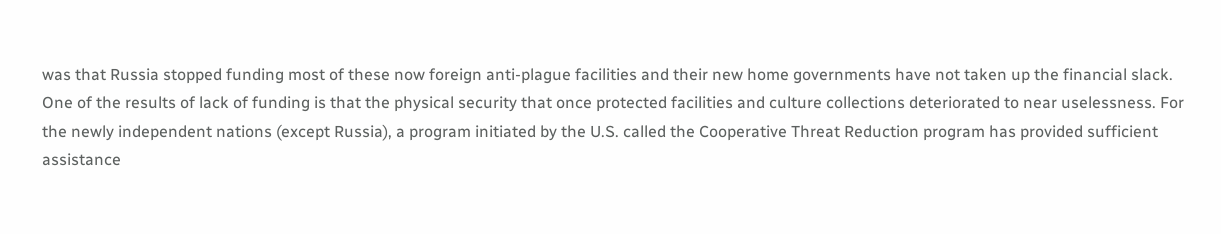was that Russia stopped funding most of these now foreign anti-plague facilities and their new home governments have not taken up the financial slack. One of the results of lack of funding is that the physical security that once protected facilities and culture collections deteriorated to near uselessness. For the newly independent nations (except Russia), a program initiated by the U.S. called the Cooperative Threat Reduction program has provided sufficient assistance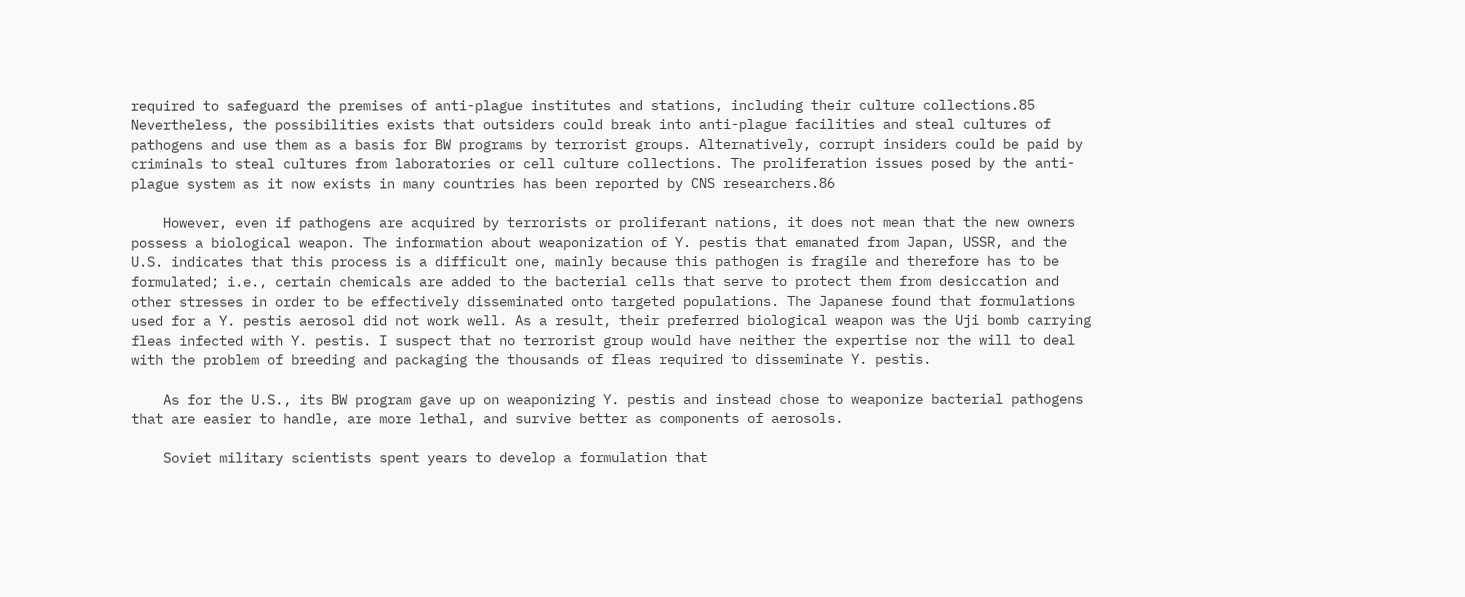required to safeguard the premises of anti-plague institutes and stations, including their culture collections.85 Nevertheless, the possibilities exists that outsiders could break into anti-plague facilities and steal cultures of pathogens and use them as a basis for BW programs by terrorist groups. Alternatively, corrupt insiders could be paid by criminals to steal cultures from laboratories or cell culture collections. The proliferation issues posed by the anti-plague system as it now exists in many countries has been reported by CNS researchers.86

    However, even if pathogens are acquired by terrorists or proliferant nations, it does not mean that the new owners possess a biological weapon. The information about weaponization of Y. pestis that emanated from Japan, USSR, and the U.S. indicates that this process is a difficult one, mainly because this pathogen is fragile and therefore has to be formulated; i.e., certain chemicals are added to the bacterial cells that serve to protect them from desiccation and other stresses in order to be effectively disseminated onto targeted populations. The Japanese found that formulations used for a Y. pestis aerosol did not work well. As a result, their preferred biological weapon was the Uji bomb carrying fleas infected with Y. pestis. I suspect that no terrorist group would have neither the expertise nor the will to deal with the problem of breeding and packaging the thousands of fleas required to disseminate Y. pestis.

    As for the U.S., its BW program gave up on weaponizing Y. pestis and instead chose to weaponize bacterial pathogens that are easier to handle, are more lethal, and survive better as components of aerosols.

    Soviet military scientists spent years to develop a formulation that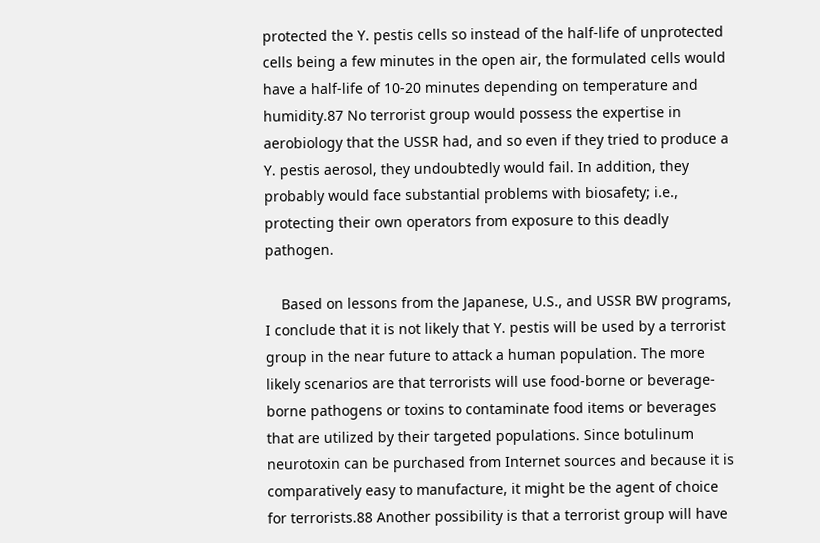protected the Y. pestis cells so instead of the half-life of unprotected cells being a few minutes in the open air, the formulated cells would have a half-life of 10-20 minutes depending on temperature and humidity.87 No terrorist group would possess the expertise in aerobiology that the USSR had, and so even if they tried to produce a Y. pestis aerosol, they undoubtedly would fail. In addition, they probably would face substantial problems with biosafety; i.e., protecting their own operators from exposure to this deadly pathogen.

    Based on lessons from the Japanese, U.S., and USSR BW programs, I conclude that it is not likely that Y. pestis will be used by a terrorist group in the near future to attack a human population. The more likely scenarios are that terrorists will use food-borne or beverage-borne pathogens or toxins to contaminate food items or beverages that are utilized by their targeted populations. Since botulinum neurotoxin can be purchased from Internet sources and because it is comparatively easy to manufacture, it might be the agent of choice for terrorists.88 Another possibility is that a terrorist group will have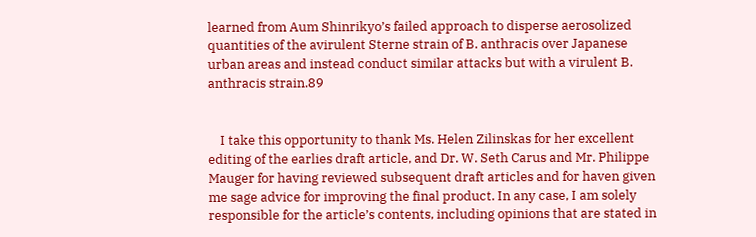learned from Aum Shinrikyo’s failed approach to disperse aerosolized quantities of the avirulent Sterne strain of B. anthracis over Japanese urban areas and instead conduct similar attacks but with a virulent B. anthracis strain.89


    I take this opportunity to thank Ms. Helen Zilinskas for her excellent editing of the earlies draft article, and Dr. W. Seth Carus and Mr. Philippe Mauger for having reviewed subsequent draft articles and for haven given me sage advice for improving the final product. In any case, I am solely responsible for the article’s contents, including opinions that are stated in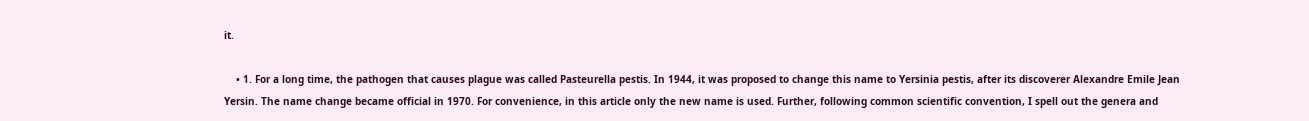it.

    • 1. For a long time, the pathogen that causes plague was called Pasteurella pestis. In 1944, it was proposed to change this name to Yersinia pestis, after its discoverer Alexandre Emile Jean Yersin. The name change became official in 1970. For convenience, in this article only the new name is used. Further, following common scientific convention, I spell out the genera and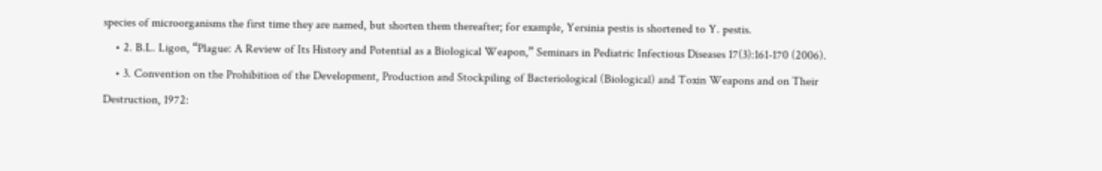species of microorganisms the first time they are named, but shorten them thereafter; for example, Yersinia pestis is shortened to Y. pestis.
    • 2. B.L. Ligon, “Plague: A Review of Its History and Potential as a Biological Weapon,” Seminars in Pediatric Infectious Diseases 17(3):161-170 (2006).
    • 3. Convention on the Prohibition of the Development, Production and Stockpiling of Bacteriological (Biological) and Toxin Weapons and on Their Destruction, 1972: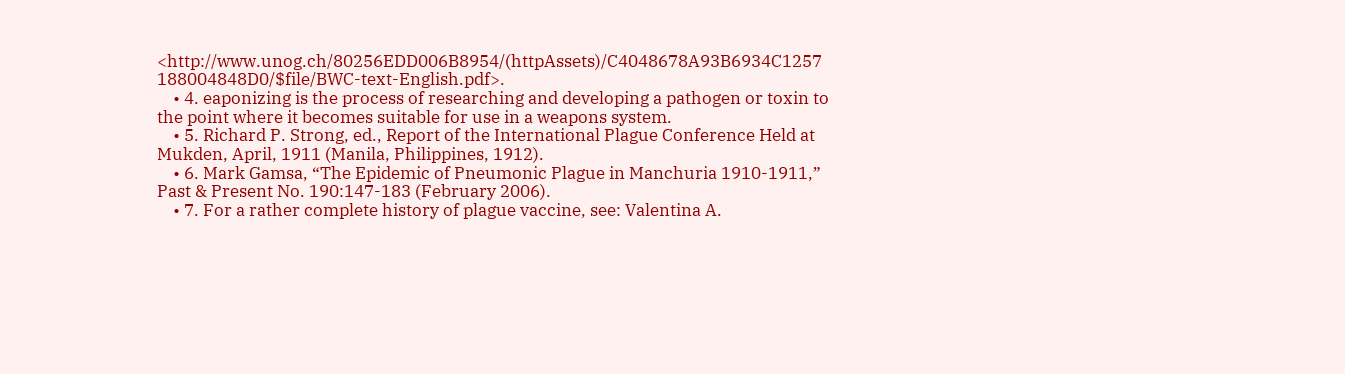<http://www.unog.ch/80256EDD006B8954/(httpAssets)/C4048678A93B6934C1257 188004848D0/$file/BWC-text-English.pdf>.
    • 4. eaponizing is the process of researching and developing a pathogen or toxin to the point where it becomes suitable for use in a weapons system.
    • 5. Richard P. Strong, ed., Report of the International Plague Conference Held at Mukden, April, 1911 (Manila, Philippines, 1912).
    • 6. Mark Gamsa, “The Epidemic of Pneumonic Plague in Manchuria 1910-1911,” Past & Present No. 190:147-183 (February 2006).
    • 7. For a rather complete history of plague vaccine, see: Valentina A.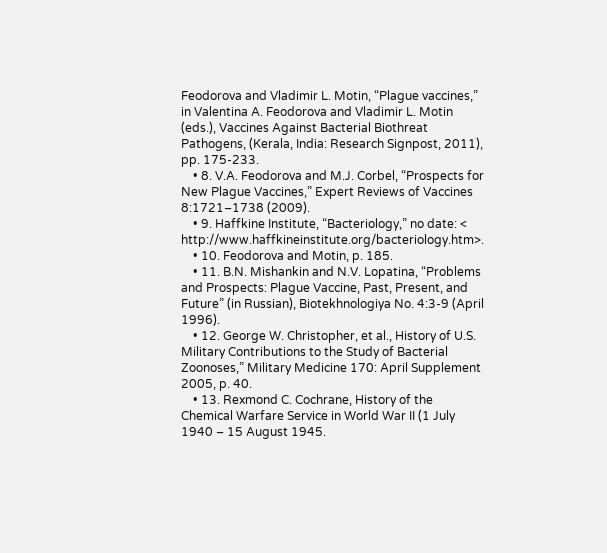Feodorova and Vladimir L. Motin, “Plague vaccines,” in Valentina A. Feodorova and Vladimir L. Motin (eds.), Vaccines Against Bacterial Biothreat Pathogens, (Kerala, India: Research Signpost, 2011), pp. 175-233.
    • 8. V.A. Feodorova and M.J. Corbel, “Prospects for New Plague Vaccines,” Expert Reviews of Vaccines 8:1721–1738 (2009).
    • 9. Haffkine Institute, “Bacteriology,” no date: < http://www.haffkineinstitute.org/bacteriology.htm>.
    • 10. Feodorova and Motin, p. 185.
    • 11. B.N. Mishankin and N.V. Lopatina, “Problems and Prospects: Plague Vaccine, Past, Present, and Future” (in Russian), Biotekhnologiya No. 4:3-9 (April 1996).
    • 12. George W. Christopher, et al., History of U.S. Military Contributions to the Study of Bacterial Zoonoses,” Military Medicine 170: April Supplement 2005, p. 40.
    • 13. Rexmond C. Cochrane, History of the Chemical Warfare Service in World War II (1 July 1940 – 15 August 1945.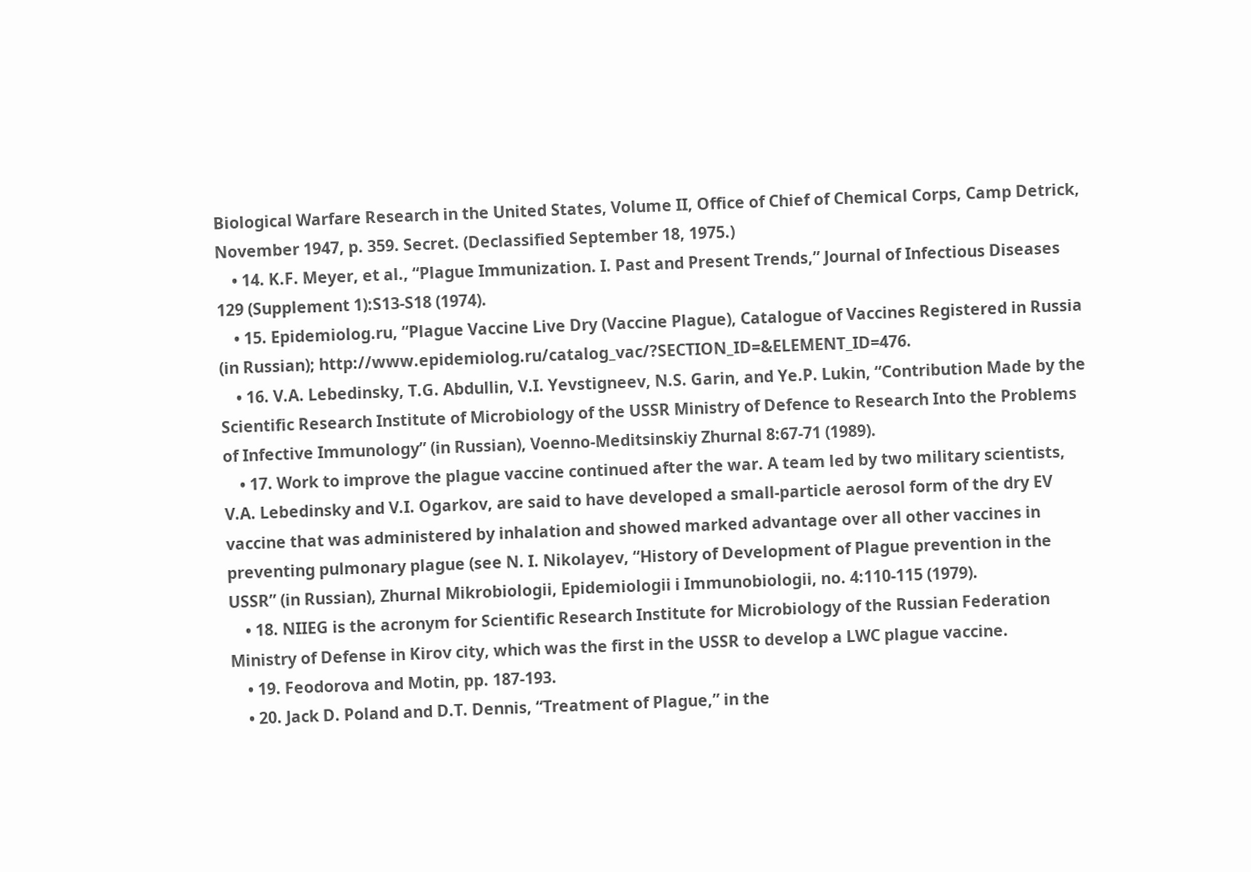Biological Warfare Research in the United States, Volume II, Office of Chief of Chemical Corps, Camp Detrick, November 1947, p. 359. Secret. (Declassified September 18, 1975.)
    • 14. K.F. Meyer, et al., “Plague Immunization. I. Past and Present Trends,” Journal of Infectious Diseases 129 (Supplement 1):S13-S18 (1974).
    • 15. Epidemiolog.ru, “Plague Vaccine Live Dry (Vaccine Plague), Catalogue of Vaccines Registered in Russia (in Russian); http://www.epidemiolog.ru/catalog_vac/?SECTION_ID=&ELEMENT_ID=476.
    • 16. V.A. Lebedinsky, T.G. Abdullin, V.I. Yevstigneev, N.S. Garin, and Ye.P. Lukin, “Contribution Made by the Scientific Research Institute of Microbiology of the USSR Ministry of Defence to Research Into the Problems of Infective Immunology” (in Russian), Voenno-Meditsinskiy Zhurnal 8:67-71 (1989).
    • 17. Work to improve the plague vaccine continued after the war. A team led by two military scientists, V.A. Lebedinsky and V.I. Ogarkov, are said to have developed a small-particle aerosol form of the dry EV vaccine that was administered by inhalation and showed marked advantage over all other vaccines in preventing pulmonary plague (see N. I. Nikolayev, “History of Development of Plague prevention in the USSR” (in Russian), Zhurnal Mikrobiologii, Epidemiologii i Immunobiologii, no. 4:110-115 (1979).
    • 18. NIIEG is the acronym for Scientific Research Institute for Microbiology of the Russian Federation Ministry of Defense in Kirov city, which was the first in the USSR to develop a LWC plague vaccine.
    • 19. Feodorova and Motin, pp. 187-193.
    • 20. Jack D. Poland and D.T. Dennis, “Treatment of Plague,” in the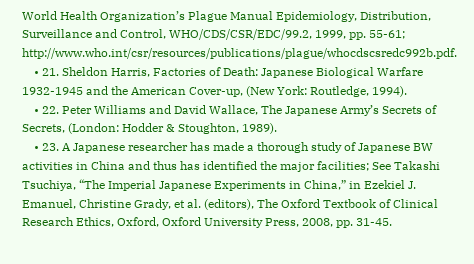World Health Organization’s Plague Manual Epidemiology, Distribution, Surveillance and Control, WHO/CDS/CSR/EDC/99.2, 1999, pp. 55-61; http://www.who.int/csr/resources/publications/plague/whocdscsredc992b.pdf.
    • 21. Sheldon Harris, Factories of Death: Japanese Biological Warfare 1932-1945 and the American Cover-up, (New York: Routledge, 1994).
    • 22. Peter Williams and David Wallace, The Japanese Army’s Secrets of Secrets, (London: Hodder & Stoughton, 1989).
    • 23. A Japanese researcher has made a thorough study of Japanese BW activities in China and thus has identified the major facilities; See Takashi Tsuchiya, “The Imperial Japanese Experiments in China,” in Ezekiel J. Emanuel, Christine Grady, et al. (editors), The Oxford Textbook of Clinical Research Ethics, Oxford, Oxford University Press, 2008, pp. 31-45.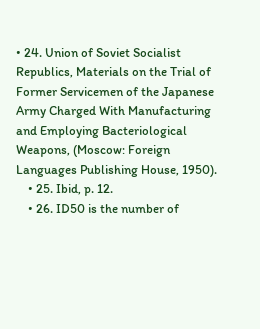• 24. Union of Soviet Socialist Republics, Materials on the Trial of Former Servicemen of the Japanese Army Charged With Manufacturing and Employing Bacteriological Weapons, (Moscow: Foreign Languages Publishing House, 1950).
    • 25. Ibid, p. 12.
    • 26. ID50 is the number of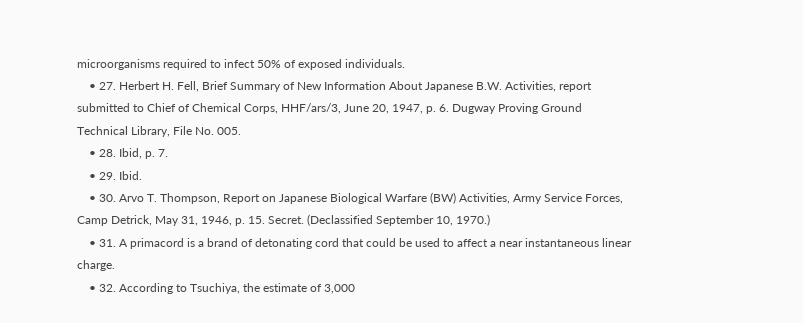microorganisms required to infect 50% of exposed individuals.
    • 27. Herbert H. Fell, Brief Summary of New Information About Japanese B.W. Activities, report submitted to Chief of Chemical Corps, HHF/ars/3, June 20, 1947, p. 6. Dugway Proving Ground Technical Library, File No. 005.
    • 28. Ibid, p. 7.
    • 29. Ibid.
    • 30. Arvo T. Thompson, Report on Japanese Biological Warfare (BW) Activities, Army Service Forces, Camp Detrick, May 31, 1946, p. 15. Secret. (Declassified September 10, 1970.)
    • 31. A primacord is a brand of detonating cord that could be used to affect a near instantaneous linear charge.
    • 32. According to Tsuchiya, the estimate of 3,000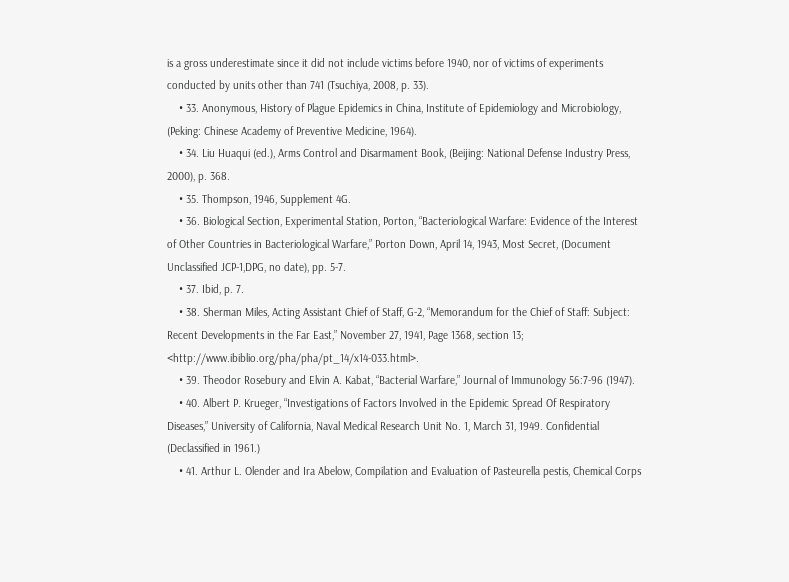is a gross underestimate since it did not include victims before 1940, nor of victims of experiments conducted by units other than 741 (Tsuchiya, 2008, p. 33).
    • 33. Anonymous, History of Plague Epidemics in China, Institute of Epidemiology and Microbiology, (Peking: Chinese Academy of Preventive Medicine, 1964).
    • 34. Liu Huaqui (ed.), Arms Control and Disarmament Book, (Beijing: National Defense Industry Press, 2000), p. 368.
    • 35. Thompson, 1946, Supplement 4G.
    • 36. Biological Section, Experimental Station, Porton, “Bacteriological Warfare: Evidence of the Interest of Other Countries in Bacteriological Warfare,” Porton Down, April 14, 1943, Most Secret, (Document Unclassified JCP-1,DPG, no date), pp. 5-7.
    • 37. Ibid, p. 7.
    • 38. Sherman Miles, Acting Assistant Chief of Staff, G-2, “Memorandum for the Chief of Staff: Subject: Recent Developments in the Far East,” November 27, 1941, Page 1368, section 13; <http://www.ibiblio.org/pha/pha/pt_14/x14-033.html>.
    • 39. Theodor Rosebury and Elvin A. Kabat, “Bacterial Warfare,” Journal of Immunology 56:7-96 (1947).
    • 40. Albert P. Krueger, “Investigations of Factors Involved in the Epidemic Spread Of Respiratory Diseases,” University of California, Naval Medical Research Unit No. 1, March 31, 1949. Confidential (Declassified in 1961.)
    • 41. Arthur L. Olender and Ira Abelow, Compilation and Evaluation of Pasteurella pestis, Chemical Corps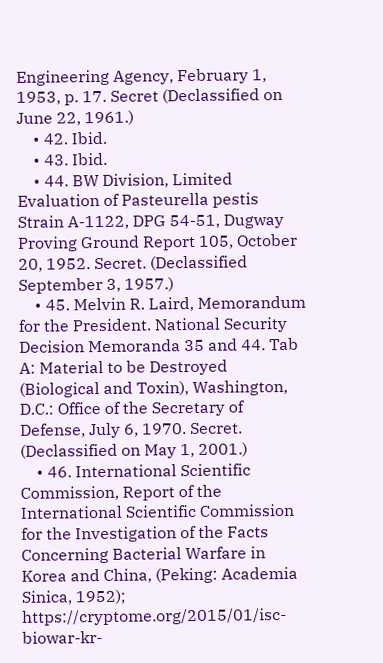Engineering Agency, February 1, 1953, p. 17. Secret (Declassified on June 22, 1961.)
    • 42. Ibid.
    • 43. Ibid.
    • 44. BW Division, Limited Evaluation of Pasteurella pestis Strain A-1122, DPG 54-51, Dugway Proving Ground Report 105, October 20, 1952. Secret. (Declassified September 3, 1957.)
    • 45. Melvin R. Laird, Memorandum for the President. National Security Decision Memoranda 35 and 44. Tab A: Material to be Destroyed (Biological and Toxin), Washington, D.C.: Office of the Secretary of Defense, July 6, 1970. Secret. (Declassified on May 1, 2001.)
    • 46. International Scientific Commission, Report of the International Scientific Commission for the Investigation of the Facts Concerning Bacterial Warfare in Korea and China, (Peking: Academia Sinica, 1952); https://cryptome.org/2015/01/isc-biowar-kr-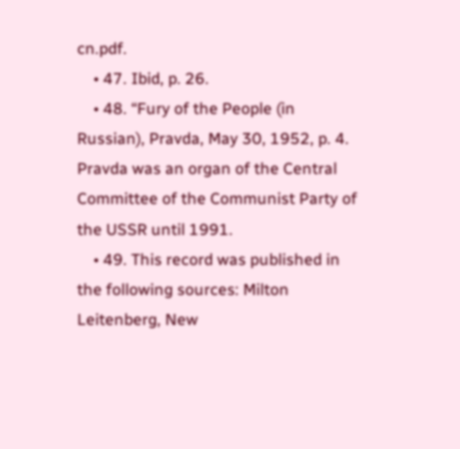cn.pdf.
    • 47. Ibid, p. 26.
    • 48. “Fury of the People (in Russian), Pravda, May 30, 1952, p. 4. Pravda was an organ of the Central Committee of the Communist Party of the USSR until 1991.
    • 49. This record was published in the following sources: Milton Leitenberg, New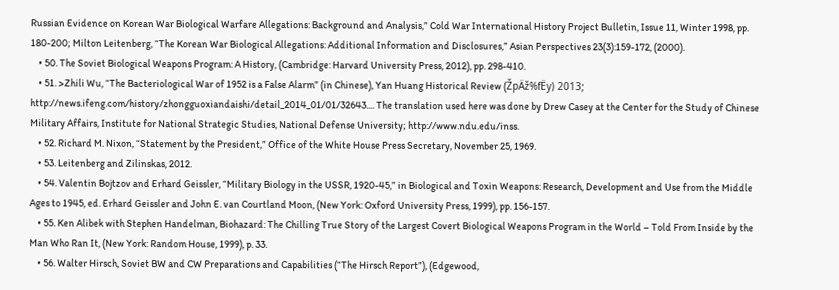Russian Evidence on Korean War Biological Warfare Allegations: Background and Analysis,” Cold War International History Project Bulletin, Issue 11, Winter 1998, pp. 180-200; Milton Leitenberg, “The Korean War Biological Allegations: Additional Information and Disclosures,” Asian Perspectives 23(3):159-172, (2000).
    • 50. The Soviet Biological Weapons Program: A History, (Cambridge: Harvard University Press, 2012), pp. 298-410.
    • 51. >Zhili Wu, “The Bacteriological War of 1952 is a False Alarm” (in Chinese), Yan Huang Historical Review (ŽpÄž%fËy) 2013; http://news.ifeng.com/history/zhongguoxiandaishi/detail_2014_01/01/32643.... The translation used here was done by Drew Casey at the Center for the Study of Chinese Military Affairs, Institute for National Strategic Studies, National Defense University; http://www.ndu.edu/inss.
    • 52. Richard M. Nixon, “Statement by the President,” Office of the White House Press Secretary, November 25, 1969.
    • 53. Leitenberg and Zilinskas, 2012.
    • 54. Valentin Bojtzov and Erhard Geissler, “Military Biology in the USSR, 1920-45,” in Biological and Toxin Weapons: Research, Development and Use from the Middle Ages to 1945, ed. Erhard Geissler and John E. van Courtland Moon, (New York: Oxford University Press, 1999), pp. 156-157.
    • 55. Ken Alibek with Stephen Handelman, Biohazard: The Chilling True Story of the Largest Covert Biological Weapons Program in the World – Told From Inside by the Man Who Ran It, (New York: Random House, 1999), p. 33.
    • 56. Walter Hirsch, Soviet BW and CW Preparations and Capabilities (“The Hirsch Report”), (Edgewood,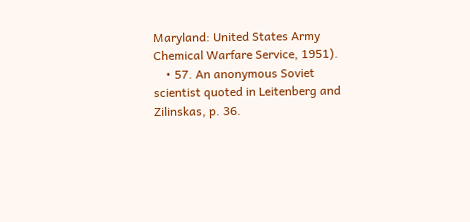Maryland: United States Army Chemical Warfare Service, 1951).
    • 57. An anonymous Soviet scientist quoted in Leitenberg and Zilinskas, p. 36.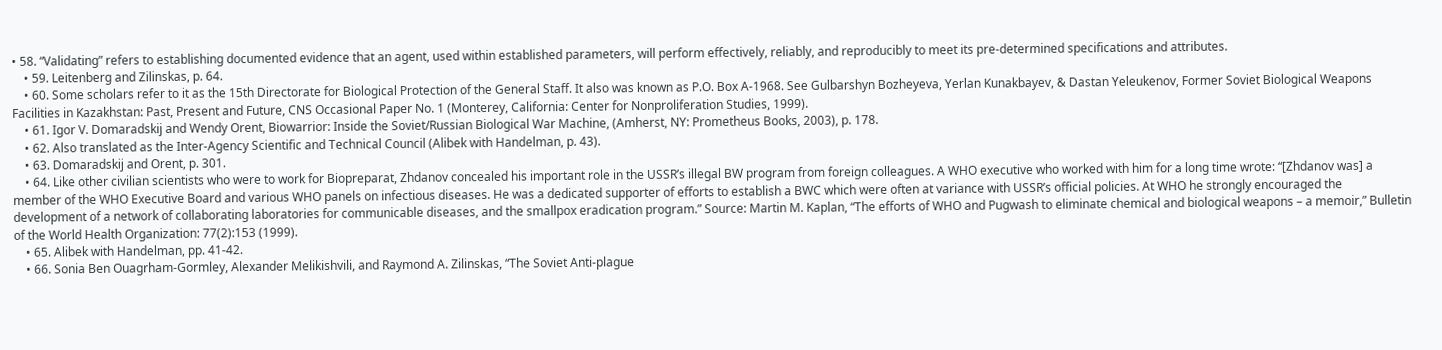• 58. “Validating” refers to establishing documented evidence that an agent, used within established parameters, will perform effectively, reliably, and reproducibly to meet its pre-determined specifications and attributes.
    • 59. Leitenberg and Zilinskas, p. 64.
    • 60. Some scholars refer to it as the 15th Directorate for Biological Protection of the General Staff. It also was known as P.O. Box A-1968. See Gulbarshyn Bozheyeva, Yerlan Kunakbayev, & Dastan Yeleukenov, Former Soviet Biological Weapons Facilities in Kazakhstan: Past, Present and Future, CNS Occasional Paper No. 1 (Monterey, California: Center for Nonproliferation Studies, 1999).
    • 61. Igor V. Domaradskij and Wendy Orent, Biowarrior: Inside the Soviet/Russian Biological War Machine, (Amherst, NY: Prometheus Books, 2003), p. 178.
    • 62. Also translated as the Inter-Agency Scientific and Technical Council (Alibek with Handelman, p. 43).
    • 63. Domaradskij and Orent, p. 301.
    • 64. Like other civilian scientists who were to work for Biopreparat, Zhdanov concealed his important role in the USSR’s illegal BW program from foreign colleagues. A WHO executive who worked with him for a long time wrote: “[Zhdanov was] a member of the WHO Executive Board and various WHO panels on infectious diseases. He was a dedicated supporter of efforts to establish a BWC which were often at variance with USSR’s official policies. At WHO he strongly encouraged the development of a network of collaborating laboratories for communicable diseases, and the smallpox eradication program.” Source: Martin M. Kaplan, “The efforts of WHO and Pugwash to eliminate chemical and biological weapons – a memoir,” Bulletin of the World Health Organization: 77(2):153 (1999).
    • 65. Alibek with Handelman, pp. 41-42.
    • 66. Sonia Ben Ouagrham-Gormley, Alexander Melikishvili, and Raymond A. Zilinskas, “The Soviet Anti-plague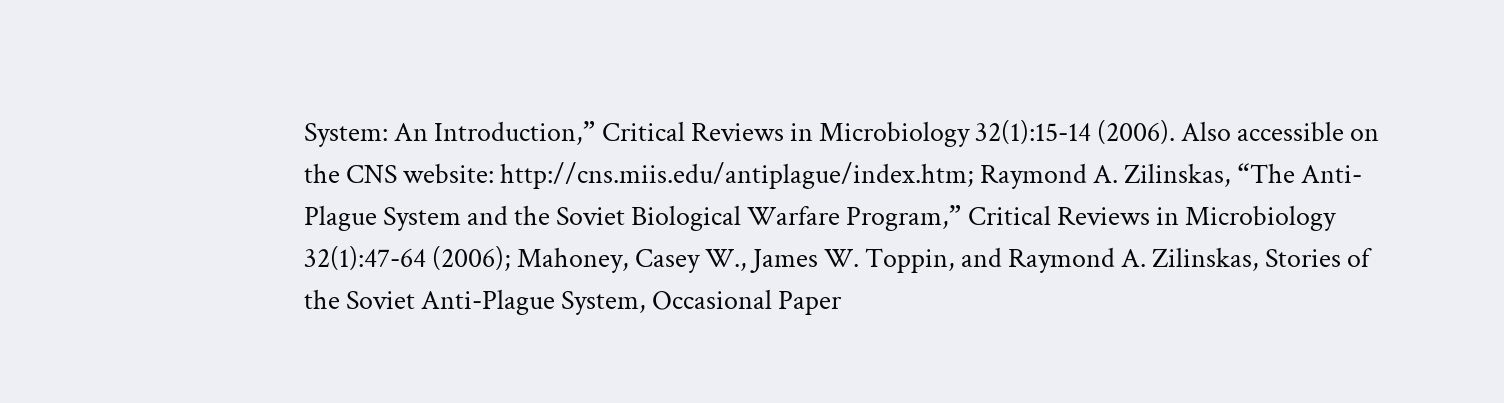System: An Introduction,” Critical Reviews in Microbiology 32(1):15-14 (2006). Also accessible on the CNS website: http://cns.miis.edu/antiplague/index.htm; Raymond A. Zilinskas, “The Anti-Plague System and the Soviet Biological Warfare Program,” Critical Reviews in Microbiology 32(1):47-64 (2006); Mahoney, Casey W., James W. Toppin, and Raymond A. Zilinskas, Stories of the Soviet Anti-Plague System, Occasional Paper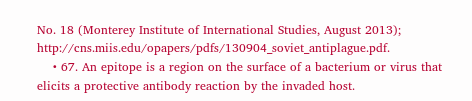No. 18 (Monterey Institute of International Studies, August 2013); http://cns.miis.edu/opapers/pdfs/130904_soviet_antiplague.pdf.
    • 67. An epitope is a region on the surface of a bacterium or virus that elicits a protective antibody reaction by the invaded host.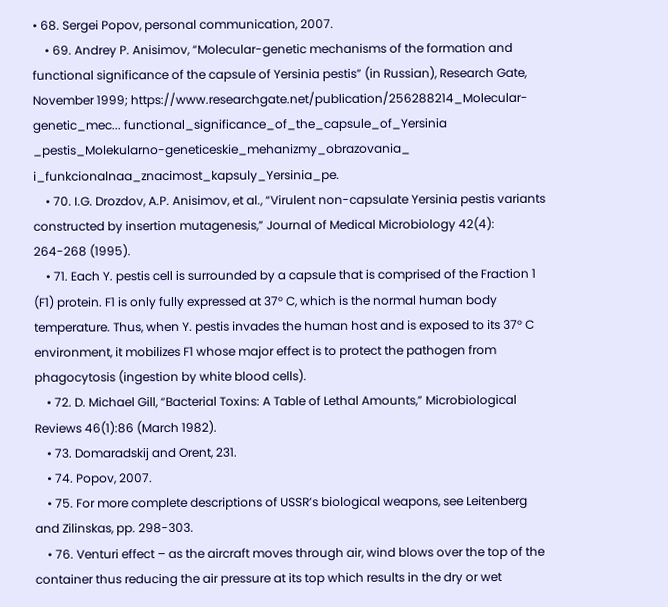• 68. Sergei Popov, personal communication, 2007.
    • 69. Andrey P. Anisimov, “Molecular-genetic mechanisms of the formation and functional significance of the capsule of Yersinia pestis” (in Russian), Research Gate, November 1999; https://www.researchgate.net/publication/256288214_Molecular-genetic_mec... functional_significance_of_the_capsule_of_Yersinia _pestis_Molekularno-geneticeskie_mehanizmy_obrazovania_ i_funkcionalnaa_znacimost_kapsuly_Yersinia_pe.
    • 70. I.G. Drozdov, A.P. Anisimov, et al., “Virulent non-capsulate Yersinia pestis variants constructed by insertion mutagenesis,” Journal of Medical Microbiology 42(4): 264-268 (1995).
    • 71. Each Y. pestis cell is surrounded by a capsule that is comprised of the Fraction 1 (F1) protein. F1 is only fully expressed at 37° C, which is the normal human body temperature. Thus, when Y. pestis invades the human host and is exposed to its 37° C environment, it mobilizes F1 whose major effect is to protect the pathogen from phagocytosis (ingestion by white blood cells).
    • 72. D. Michael Gill, “Bacterial Toxins: A Table of Lethal Amounts,” Microbiological Reviews 46(1):86 (March 1982).
    • 73. Domaradskij and Orent, 231.
    • 74. Popov, 2007.
    • 75. For more complete descriptions of USSR’s biological weapons, see Leitenberg and Zilinskas, pp. 298-303.
    • 76. Venturi effect – as the aircraft moves through air, wind blows over the top of the container thus reducing the air pressure at its top which results in the dry or wet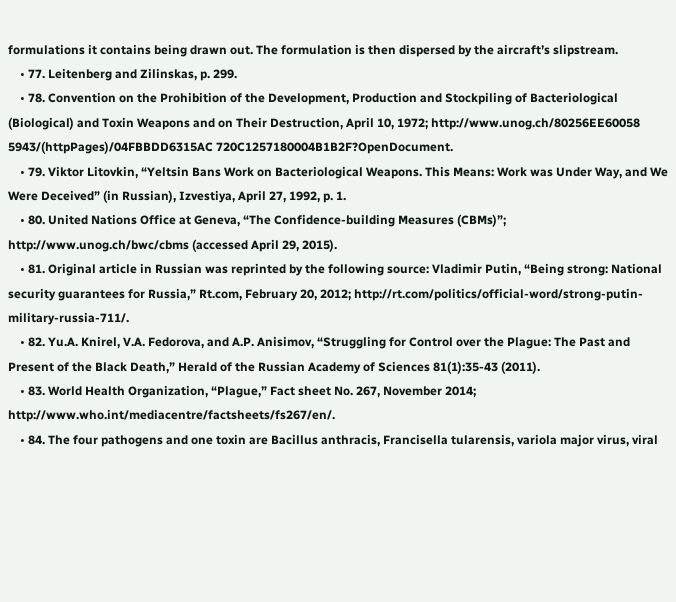formulations it contains being drawn out. The formulation is then dispersed by the aircraft’s slipstream.
    • 77. Leitenberg and Zilinskas, p. 299.
    • 78. Convention on the Prohibition of the Development, Production and Stockpiling of Bacteriological (Biological) and Toxin Weapons and on Their Destruction, April 10, 1972; http://www.unog.ch/80256EE60058 5943/(httpPages)/04FBBDD6315AC 720C1257180004B1B2F?OpenDocument.
    • 79. Viktor Litovkin, “Yeltsin Bans Work on Bacteriological Weapons. This Means: Work was Under Way, and We Were Deceived” (in Russian), Izvestiya, April 27, 1992, p. 1.
    • 80. United Nations Office at Geneva, “The Confidence-building Measures (CBMs)”; http://www.unog.ch/bwc/cbms (accessed April 29, 2015).
    • 81. Original article in Russian was reprinted by the following source: Vladimir Putin, “Being strong: National security guarantees for Russia,” Rt.com, February 20, 2012; http://rt.com/politics/official-word/strong-putin-military-russia-711/.
    • 82. Yu.A. Knirel, V.A. Fedorova, and A.P. Anisimov, “Struggling for Control over the Plague: The Past and Present of the Black Death,” Herald of the Russian Academy of Sciences 81(1):35-43 (2011).
    • 83. World Health Organization, “Plague,” Fact sheet No. 267, November 2014; http://www.who.int/mediacentre/factsheets/fs267/en/.
    • 84. The four pathogens and one toxin are Bacillus anthracis, Francisella tularensis, variola major virus, viral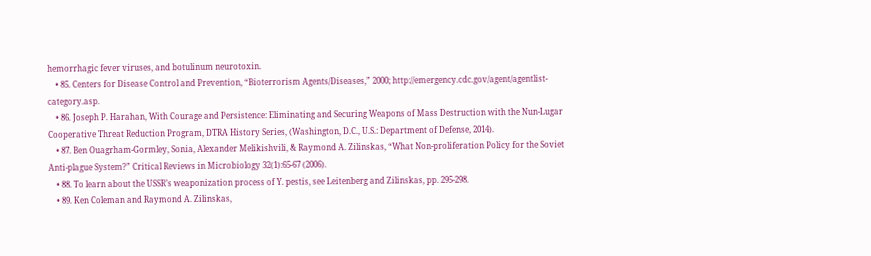hemorrhagic fever viruses, and botulinum neurotoxin.
    • 85. Centers for Disease Control and Prevention, “Bioterrorism Agents/Diseases,” 2000; http://emergency.cdc.gov/agent/agentlist-category.asp.
    • 86. Joseph P. Harahan, With Courage and Persistence: Eliminating and Securing Weapons of Mass Destruction with the Nun-Lugar Cooperative Threat Reduction Program, DTRA History Series, (Washington, D.C., U.S.: Department of Defense, 2014).
    • 87. Ben Ouagrham-Gormley, Sonia, Alexander Melikishvili, & Raymond A. Zilinskas, “What Non-proliferation Policy for the Soviet Anti-plague System?” Critical Reviews in Microbiology 32(1):65-67 (2006).
    • 88. To learn about the USSR’s weaponization process of Y. pestis, see Leitenberg and Zilinskas, pp. 295-298.
    • 89. Ken Coleman and Raymond A. Zilinskas,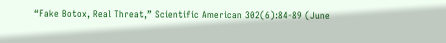“Fake Botox, Real Threat,” Scientific American 302(6):84-89 (June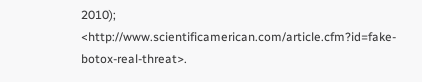2010); <http://www.scientificamerican.com/article.cfm?id=fake-botox-real-threat>.